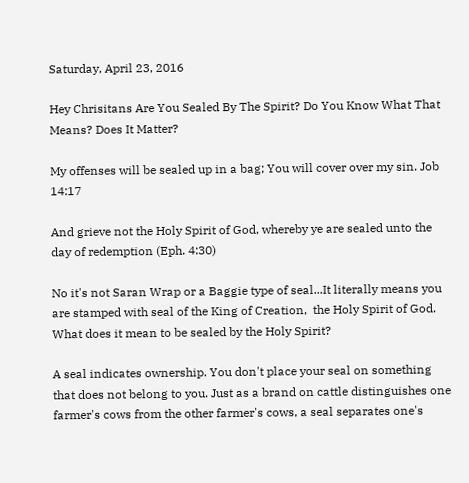Saturday, April 23, 2016

Hey Chrisitans Are You Sealed By The Spirit? Do You Know What That Means? Does It Matter?

My offenses will be sealed up in a bag; You will cover over my sin. Job 14:17

And grieve not the Holy Spirit of God, whereby ye are sealed unto the day of redemption (Eph. 4:30)

No it's not Saran Wrap or a Baggie type of seal...It literally means you are stamped with seal of the King of Creation,  the Holy Spirit of God. What does it mean to be sealed by the Holy Spirit?

A seal indicates ownership. You don't place your seal on something that does not belong to you. Just as a brand on cattle distinguishes one farmer's cows from the other farmer's cows, a seal separates one's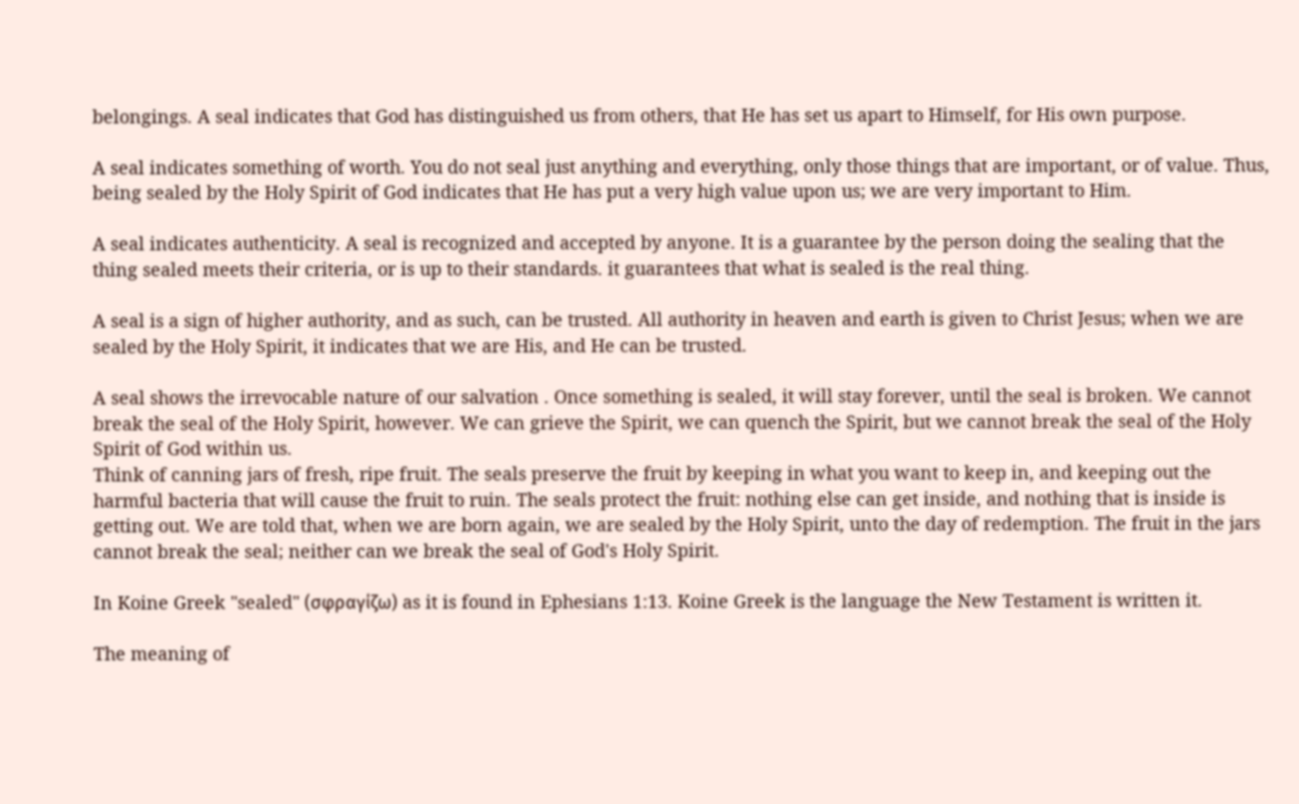belongings. A seal indicates that God has distinguished us from others, that He has set us apart to Himself, for His own purpose.

A seal indicates something of worth. You do not seal just anything and everything, only those things that are important, or of value. Thus, being sealed by the Holy Spirit of God indicates that He has put a very high value upon us; we are very important to Him.

A seal indicates authenticity. A seal is recognized and accepted by anyone. It is a guarantee by the person doing the sealing that the thing sealed meets their criteria, or is up to their standards. it guarantees that what is sealed is the real thing.

A seal is a sign of higher authority, and as such, can be trusted. All authority in heaven and earth is given to Christ Jesus; when we are sealed by the Holy Spirit, it indicates that we are His, and He can be trusted.

A seal shows the irrevocable nature of our salvation . Once something is sealed, it will stay forever, until the seal is broken. We cannot break the seal of the Holy Spirit, however. We can grieve the Spirit, we can quench the Spirit, but we cannot break the seal of the Holy Spirit of God within us.
Think of canning jars of fresh, ripe fruit. The seals preserve the fruit by keeping in what you want to keep in, and keeping out the harmful bacteria that will cause the fruit to ruin. The seals protect the fruit: nothing else can get inside, and nothing that is inside is getting out. We are told that, when we are born again, we are sealed by the Holy Spirit, unto the day of redemption. The fruit in the jars cannot break the seal; neither can we break the seal of God's Holy Spirit.

In Koine Greek "sealed" (σφραγίζω) as it is found in Ephesians 1:13. Koine Greek is the language the New Testament is written it.

The meaning of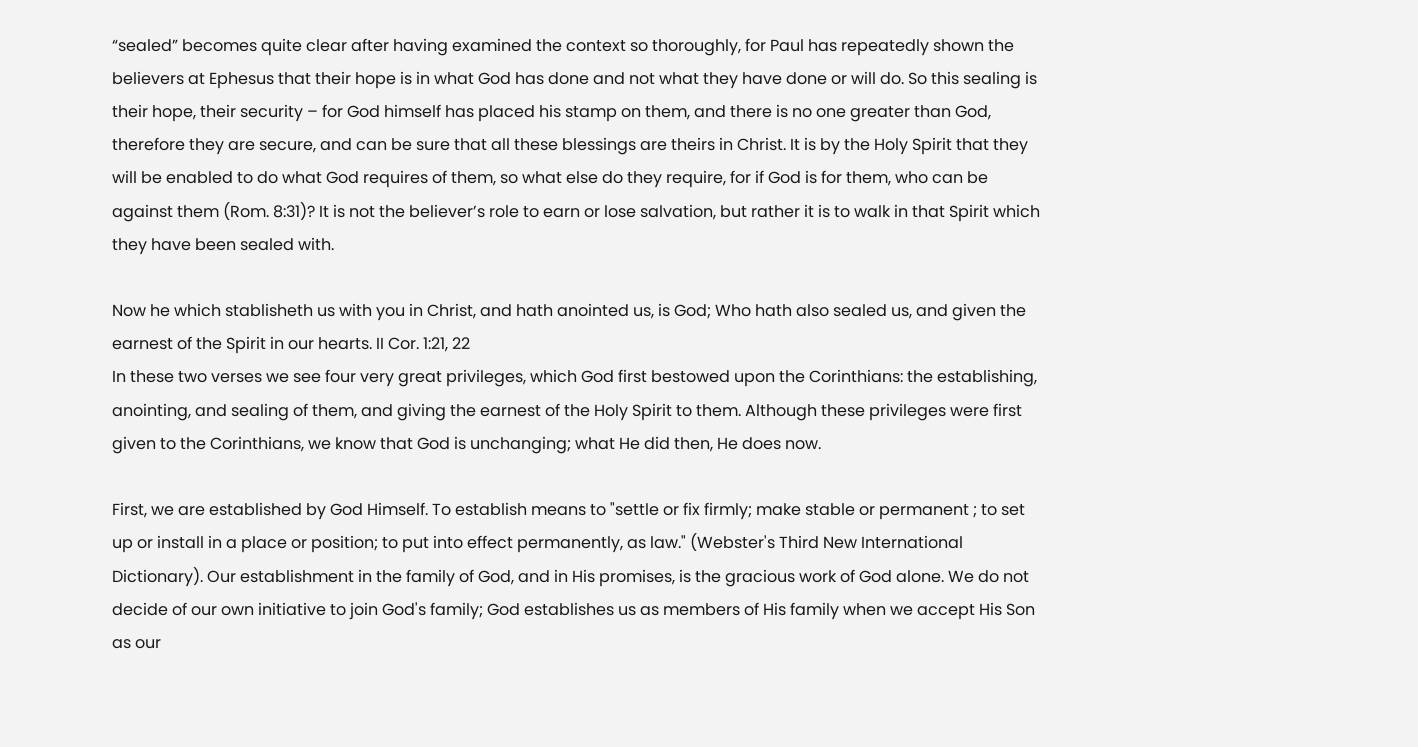“sealed” becomes quite clear after having examined the context so thoroughly, for Paul has repeatedly shown the believers at Ephesus that their hope is in what God has done and not what they have done or will do. So this sealing is their hope, their security – for God himself has placed his stamp on them, and there is no one greater than God, therefore they are secure, and can be sure that all these blessings are theirs in Christ. It is by the Holy Spirit that they will be enabled to do what God requires of them, so what else do they require, for if God is for them, who can be against them (Rom. 8:31)? It is not the believer’s role to earn or lose salvation, but rather it is to walk in that Spirit which they have been sealed with.

Now he which stablisheth us with you in Christ, and hath anointed us, is God; Who hath also sealed us, and given the earnest of the Spirit in our hearts. II Cor. 1:21, 22
In these two verses we see four very great privileges, which God first bestowed upon the Corinthians: the establishing, anointing, and sealing of them, and giving the earnest of the Holy Spirit to them. Although these privileges were first given to the Corinthians, we know that God is unchanging; what He did then, He does now.

First, we are established by God Himself. To establish means to "settle or fix firmly; make stable or permanent ; to set up or install in a place or position; to put into effect permanently, as law." (Webster's Third New International Dictionary). Our establishment in the family of God, and in His promises, is the gracious work of God alone. We do not decide of our own initiative to join God's family; God establishes us as members of His family when we accept His Son as our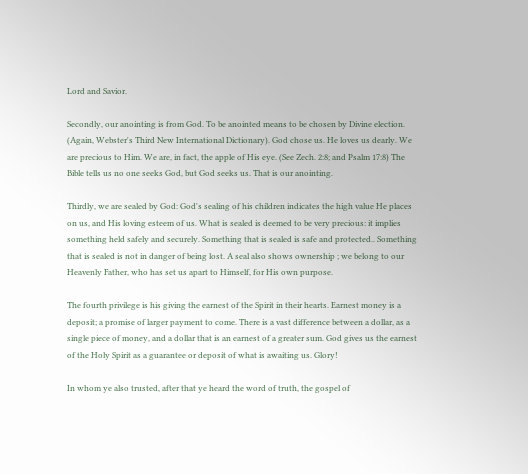Lord and Savior.

Secondly, our anointing is from God. To be anointed means to be chosen by Divine election. (Again, Webster's Third New International Dictionary). God chose us. He loves us dearly. We are precious to Him. We are, in fact, the apple of His eye. (See Zech. 2:8; and Psalm 17:8) The Bible tells us no one seeks God, but God seeks us. That is our anointing.

Thirdly, we are sealed by God: God's sealing of his children indicates the high value He places on us, and His loving esteem of us. What is sealed is deemed to be very precious: it implies something held safely and securely. Something that is sealed is safe and protected.. Something that is sealed is not in danger of being lost. A seal also shows ownership ; we belong to our Heavenly Father, who has set us apart to Himself, for His own purpose.

The fourth privilege is his giving the earnest of the Spirit in their hearts. Earnest money is a deposit; a promise of larger payment to come. There is a vast difference between a dollar, as a single piece of money, and a dollar that is an earnest of a greater sum. God gives us the earnest of the Holy Spirit as a guarantee or deposit of what is awaiting us. Glory!

In whom ye also trusted, after that ye heard the word of truth, the gospel of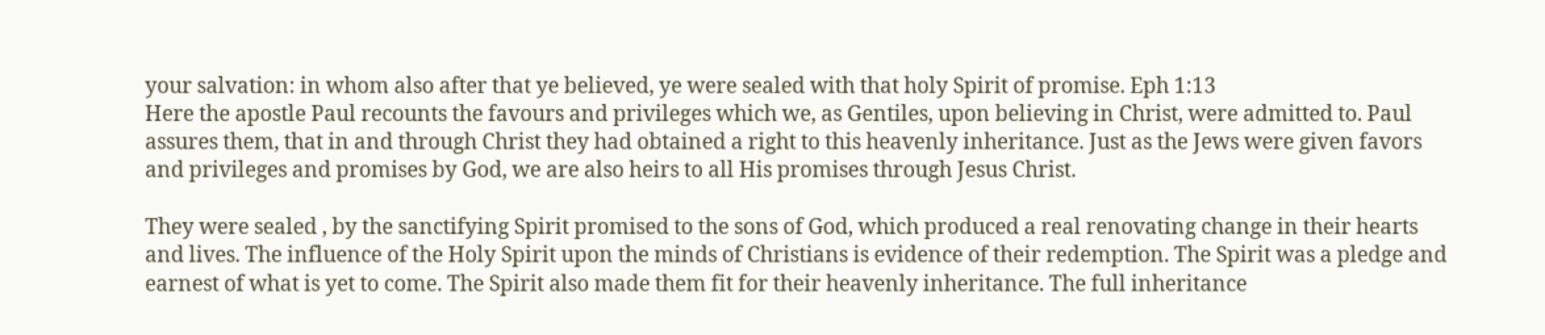your salvation: in whom also after that ye believed, ye were sealed with that holy Spirit of promise. Eph 1:13
Here the apostle Paul recounts the favours and privileges which we, as Gentiles, upon believing in Christ, were admitted to. Paul assures them, that in and through Christ they had obtained a right to this heavenly inheritance. Just as the Jews were given favors and privileges and promises by God, we are also heirs to all His promises through Jesus Christ.

They were sealed , by the sanctifying Spirit promised to the sons of God, which produced a real renovating change in their hearts and lives. The influence of the Holy Spirit upon the minds of Christians is evidence of their redemption. The Spirit was a pledge and earnest of what is yet to come. The Spirit also made them fit for their heavenly inheritance. The full inheritance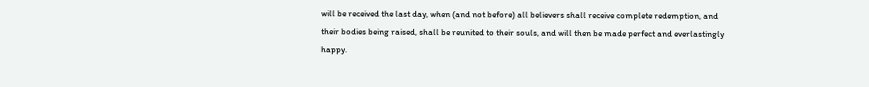will be received the last day, when (and not before) all believers shall receive complete redemption, and their bodies being raised, shall be reunited to their souls, and will then be made perfect and everlastingly happy.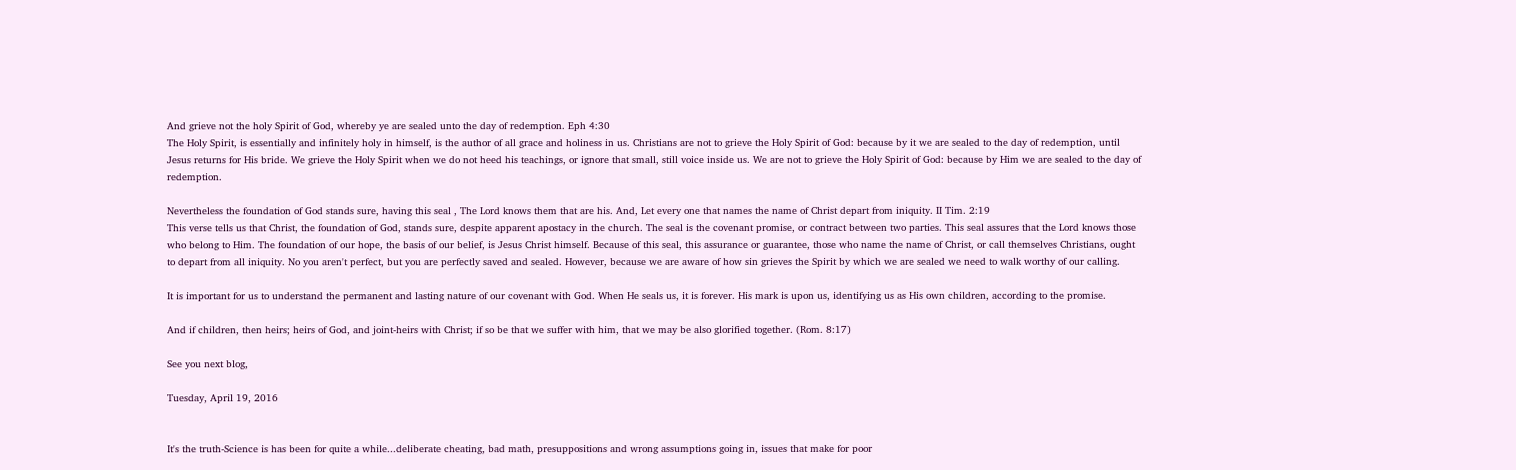And grieve not the holy Spirit of God, whereby ye are sealed unto the day of redemption. Eph 4:30
The Holy Spirit, is essentially and infinitely holy in himself, is the author of all grace and holiness in us. Christians are not to grieve the Holy Spirit of God: because by it we are sealed to the day of redemption, until Jesus returns for His bride. We grieve the Holy Spirit when we do not heed his teachings, or ignore that small, still voice inside us. We are not to grieve the Holy Spirit of God: because by Him we are sealed to the day of redemption.

Nevertheless the foundation of God stands sure, having this seal , The Lord knows them that are his. And, Let every one that names the name of Christ depart from iniquity. II Tim. 2:19
This verse tells us that Christ, the foundation of God, stands sure, despite apparent apostacy in the church. The seal is the covenant promise, or contract between two parties. This seal assures that the Lord knows those who belong to Him. The foundation of our hope, the basis of our belief, is Jesus Christ himself. Because of this seal, this assurance or guarantee, those who name the name of Christ, or call themselves Christians, ought to depart from all iniquity. No you aren't perfect, but you are perfectly saved and sealed. However, because we are aware of how sin grieves the Spirit by which we are sealed we need to walk worthy of our calling.

It is important for us to understand the permanent and lasting nature of our covenant with God. When He seals us, it is forever. His mark is upon us, identifying us as His own children, according to the promise.

And if children, then heirs; heirs of God, and joint-heirs with Christ; if so be that we suffer with him, that we may be also glorified together. (Rom. 8:17)

See you next blog,

Tuesday, April 19, 2016


It's the truth-Science is has been for quite a while...deliberate cheating, bad math, presuppositions and wrong assumptions going in, issues that make for poor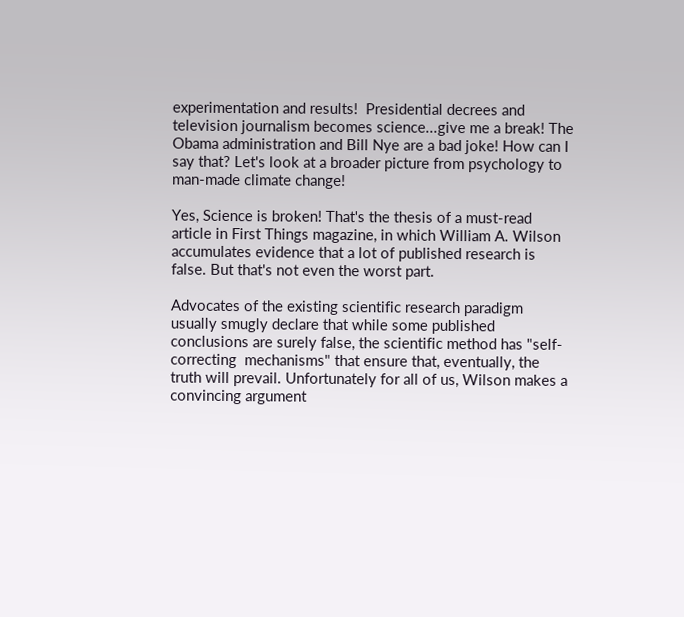experimentation and results!  Presidential decrees and  television journalism becomes science...give me a break! The  Obama administration and Bill Nye are a bad joke! How can I say that? Let's look at a broader picture from psychology to man-made climate change!

Yes, Science is broken! That's the thesis of a must-read article in First Things magazine, in which William A. Wilson accumulates evidence that a lot of published research is false. But that's not even the worst part.

Advocates of the existing scientific research paradigm usually smugly declare that while some published conclusions are surely false, the scientific method has "self-correcting  mechanisms" that ensure that, eventually, the truth will prevail. Unfortunately for all of us, Wilson makes a convincing argument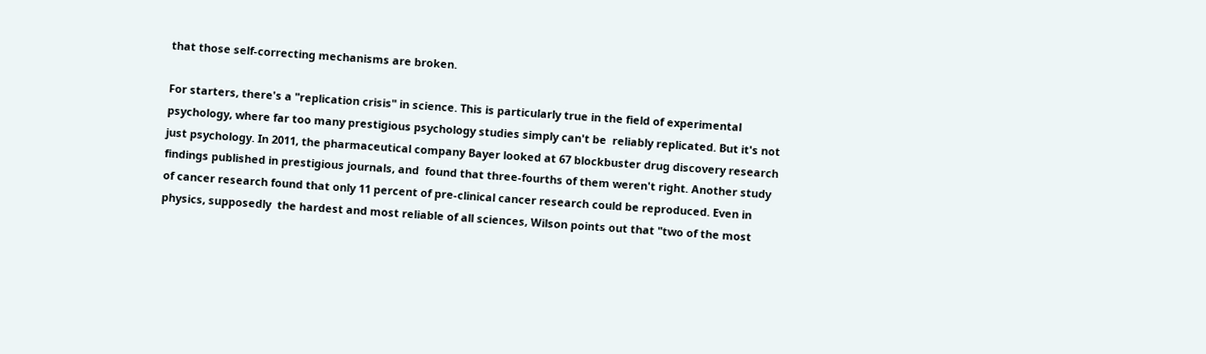that those self-correcting mechanisms are broken.

For starters, there's a "replication crisis" in science. This is particularly true in the field of experimental psychology, where far too many prestigious psychology studies simply can't be  reliably replicated. But it's not just psychology. In 2011, the pharmaceutical company Bayer looked at 67 blockbuster drug discovery research findings published in prestigious journals, and  found that three-fourths of them weren't right. Another study of cancer research found that only 11 percent of pre-clinical cancer research could be reproduced. Even in physics, supposedly  the hardest and most reliable of all sciences, Wilson points out that "two of the most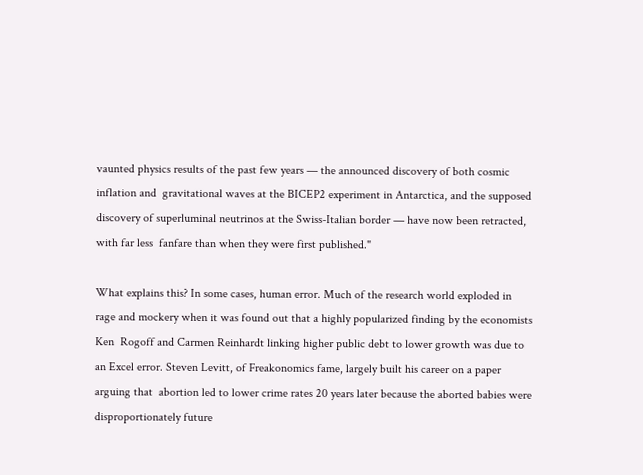vaunted physics results of the past few years — the announced discovery of both cosmic inflation and  gravitational waves at the BICEP2 experiment in Antarctica, and the supposed discovery of superluminal neutrinos at the Swiss-Italian border — have now been retracted, with far less  fanfare than when they were first published."

What explains this? In some cases, human error. Much of the research world exploded in rage and mockery when it was found out that a highly popularized finding by the economists Ken  Rogoff and Carmen Reinhardt linking higher public debt to lower growth was due to an Excel error. Steven Levitt, of Freakonomics fame, largely built his career on a paper arguing that  abortion led to lower crime rates 20 years later because the aborted babies were disproportionately future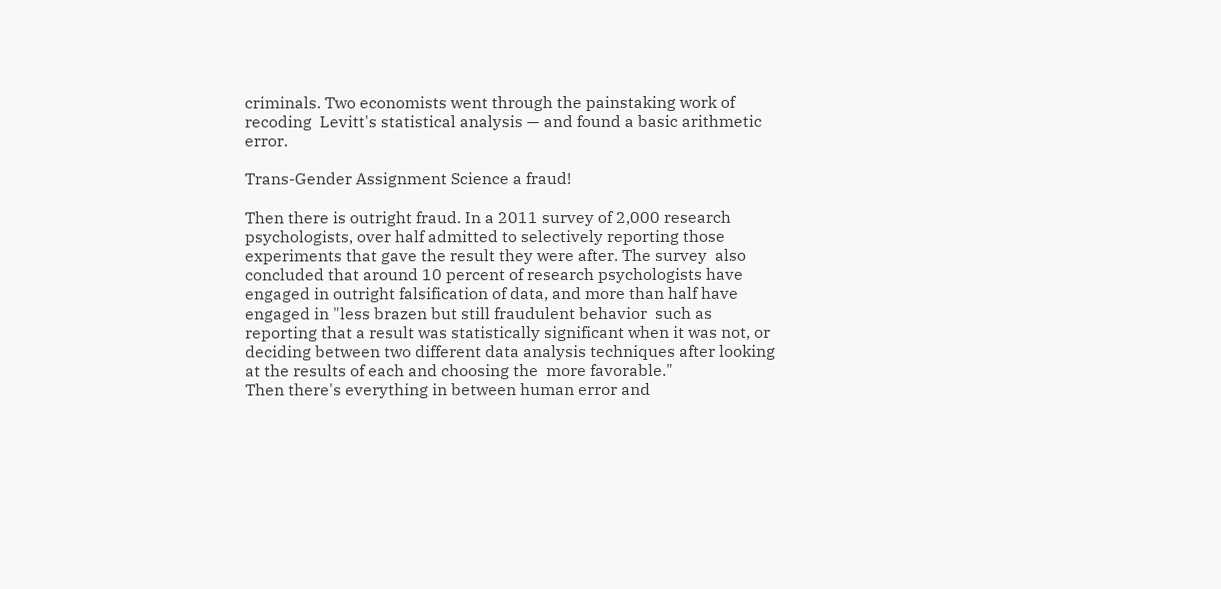criminals. Two economists went through the painstaking work of recoding  Levitt's statistical analysis — and found a basic arithmetic error.

Trans-Gender Assignment Science a fraud!

Then there is outright fraud. In a 2011 survey of 2,000 research psychologists, over half admitted to selectively reporting those experiments that gave the result they were after. The survey  also concluded that around 10 percent of research psychologists have engaged in outright falsification of data, and more than half have engaged in "less brazen but still fraudulent behavior  such as reporting that a result was statistically significant when it was not, or deciding between two different data analysis techniques after looking at the results of each and choosing the  more favorable."
Then there's everything in between human error and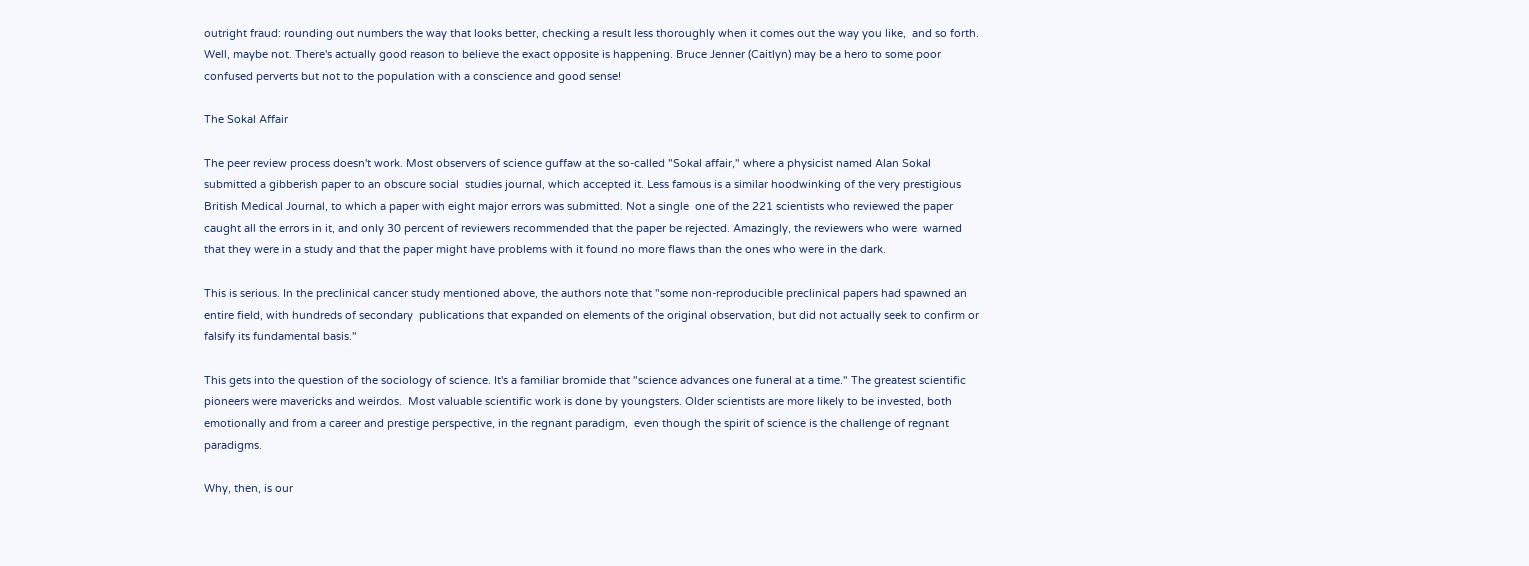outright fraud: rounding out numbers the way that looks better, checking a result less thoroughly when it comes out the way you like,  and so forth.
Well, maybe not. There's actually good reason to believe the exact opposite is happening. Bruce Jenner (Caitlyn) may be a hero to some poor confused perverts but not to the population with a conscience and good sense!

The Sokal Affair

The peer review process doesn't work. Most observers of science guffaw at the so-called "Sokal affair," where a physicist named Alan Sokal submitted a gibberish paper to an obscure social  studies journal, which accepted it. Less famous is a similar hoodwinking of the very prestigious British Medical Journal, to which a paper with eight major errors was submitted. Not a single  one of the 221 scientists who reviewed the paper caught all the errors in it, and only 30 percent of reviewers recommended that the paper be rejected. Amazingly, the reviewers who were  warned that they were in a study and that the paper might have problems with it found no more flaws than the ones who were in the dark.

This is serious. In the preclinical cancer study mentioned above, the authors note that "some non-reproducible preclinical papers had spawned an entire field, with hundreds of secondary  publications that expanded on elements of the original observation, but did not actually seek to confirm or falsify its fundamental basis."

This gets into the question of the sociology of science. It's a familiar bromide that "science advances one funeral at a time." The greatest scientific pioneers were mavericks and weirdos.  Most valuable scientific work is done by youngsters. Older scientists are more likely to be invested, both emotionally and from a career and prestige perspective, in the regnant paradigm,  even though the spirit of science is the challenge of regnant paradigms.

Why, then, is our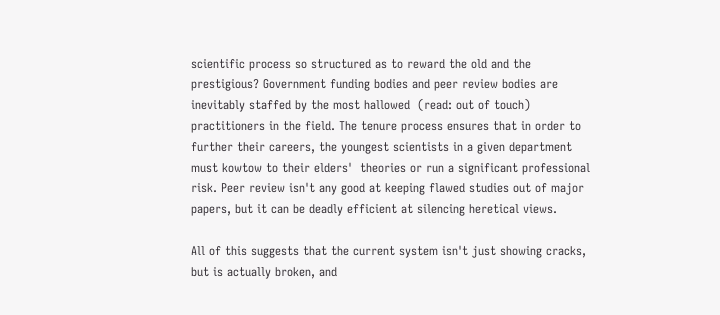scientific process so structured as to reward the old and the prestigious? Government funding bodies and peer review bodies are inevitably staffed by the most hallowed  (read: out of touch) practitioners in the field. The tenure process ensures that in order to further their careers, the youngest scientists in a given department must kowtow to their elders'  theories or run a significant professional risk. Peer review isn't any good at keeping flawed studies out of major papers, but it can be deadly efficient at silencing heretical views.

All of this suggests that the current system isn't just showing cracks, but is actually broken, and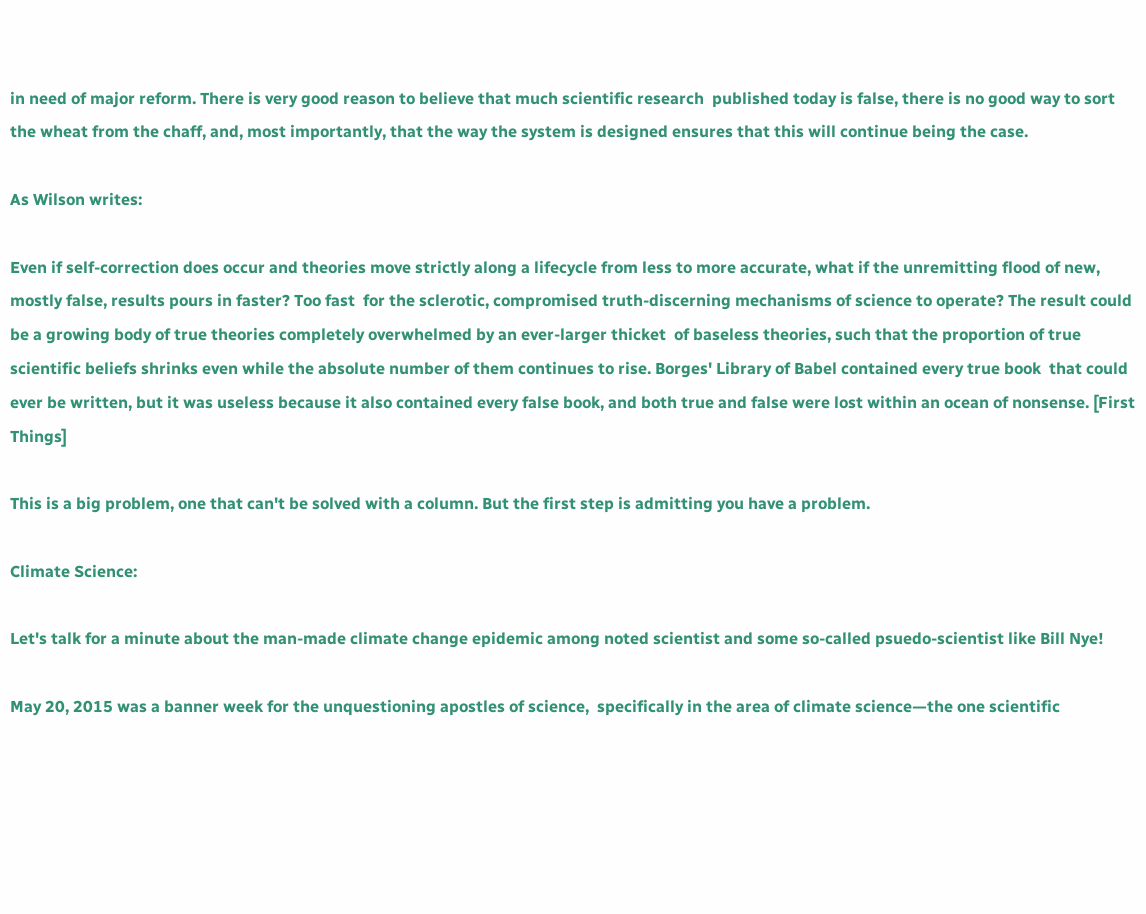in need of major reform. There is very good reason to believe that much scientific research  published today is false, there is no good way to sort the wheat from the chaff, and, most importantly, that the way the system is designed ensures that this will continue being the case.

As Wilson writes:

Even if self-correction does occur and theories move strictly along a lifecycle from less to more accurate, what if the unremitting flood of new, mostly false, results pours in faster? Too fast  for the sclerotic, compromised truth-discerning mechanisms of science to operate? The result could be a growing body of true theories completely overwhelmed by an ever-larger thicket  of baseless theories, such that the proportion of true scientific beliefs shrinks even while the absolute number of them continues to rise. Borges' Library of Babel contained every true book  that could ever be written, but it was useless because it also contained every false book, and both true and false were lost within an ocean of nonsense. [First Things]

This is a big problem, one that can't be solved with a column. But the first step is admitting you have a problem.

Climate Science:

Let's talk for a minute about the man-made climate change epidemic among noted scientist and some so-called psuedo-scientist like Bill Nye!

May 20, 2015 was a banner week for the unquestioning apostles of science,  specifically in the area of climate science—the one scientific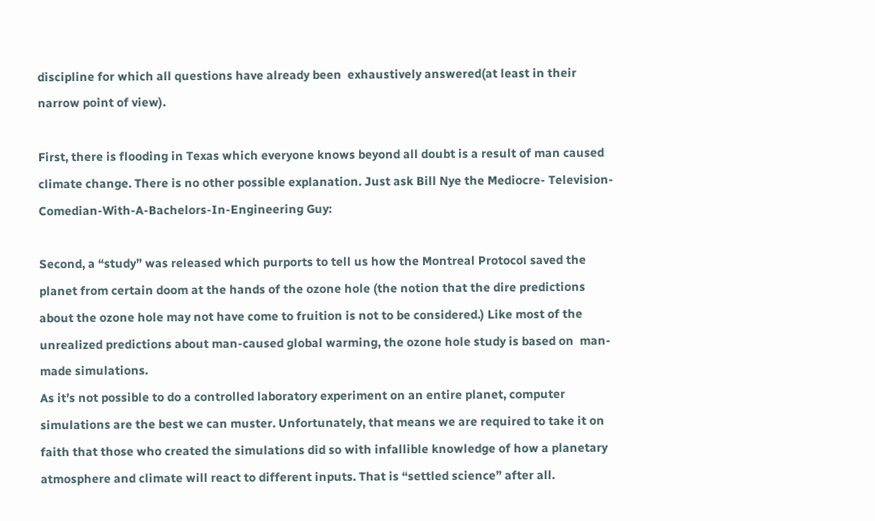discipline for which all questions have already been  exhaustively answered(at least in their narrow point of view).

First, there is flooding in Texas which everyone knows beyond all doubt is a result of man caused climate change. There is no other possible explanation. Just ask Bill Nye the Mediocre- Television-Comedian-With-A-Bachelors-In-Engineering Guy:

Second, a “study” was released which purports to tell us how the Montreal Protocol saved the planet from certain doom at the hands of the ozone hole (the notion that the dire predictions  about the ozone hole may not have come to fruition is not to be considered.) Like most of the unrealized predictions about man-caused global warming, the ozone hole study is based on  man-made simulations.
As it’s not possible to do a controlled laboratory experiment on an entire planet, computer simulations are the best we can muster. Unfortunately, that means we are required to take it on  faith that those who created the simulations did so with infallible knowledge of how a planetary atmosphere and climate will react to different inputs. That is “settled science” after all.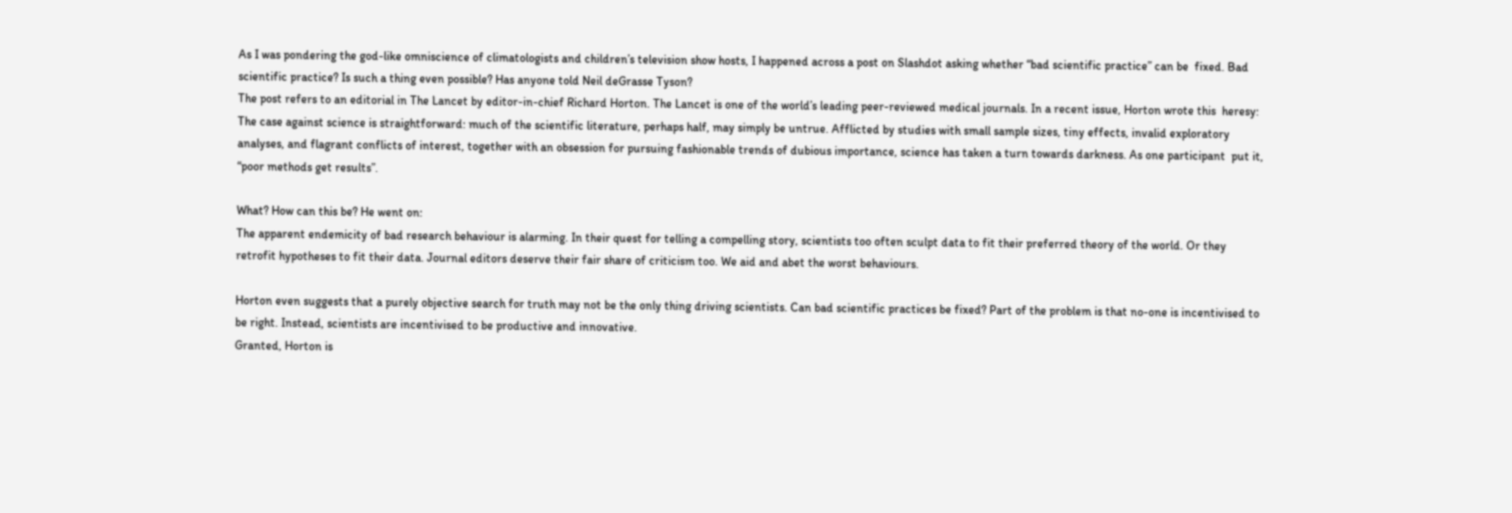As I was pondering the god-like omniscience of climatologists and children’s television show hosts, I happened across a post on Slashdot asking whether “bad scientific practice” can be  fixed. Bad scientific practice? Is such a thing even possible? Has anyone told Neil deGrasse Tyson?
The post refers to an editorial in The Lancet by editor-in-chief Richard Horton. The Lancet is one of the world’s leading peer-reviewed medical journals. In a recent issue, Horton wrote this  heresy:
The case against science is straightforward: much of the scientific literature, perhaps half, may simply be untrue. Afflicted by studies with small sample sizes, tiny effects, invalid exploratory  analyses, and flagrant conflicts of interest, together with an obsession for pursuing fashionable trends of dubious importance, science has taken a turn towards darkness. As one participant  put it, “poor methods get results”.

What? How can this be? He went on:
The apparent endemicity of bad research behaviour is alarming. In their quest for telling a compelling story, scientists too often sculpt data to fit their preferred theory of the world. Or they  retrofit hypotheses to fit their data. Journal editors deserve their fair share of criticism too. We aid and abet the worst behaviours.

Horton even suggests that a purely objective search for truth may not be the only thing driving scientists. Can bad scientific practices be fixed? Part of the problem is that no-one is incentivised to be right. Instead, scientists are incentivised to be productive and innovative.
Granted, Horton is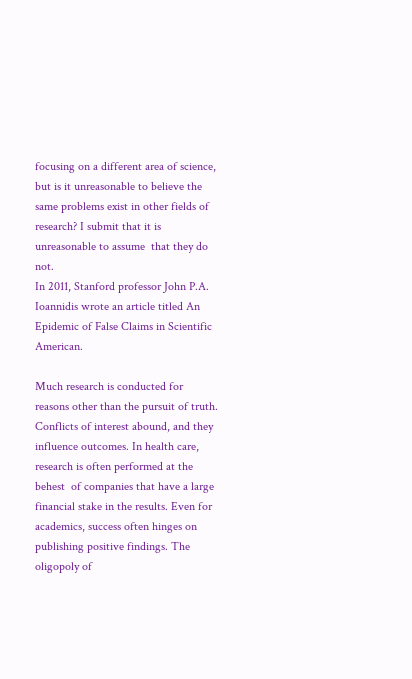focusing on a different area of science, but is it unreasonable to believe the same problems exist in other fields of research? I submit that it is unreasonable to assume  that they do not.
In 2011, Stanford professor John P.A. Ioannidis wrote an article titled An Epidemic of False Claims in Scientific American.

Much research is conducted for reasons other than the pursuit of truth. Conflicts of interest abound, and they influence outcomes. In health care, research is often performed at the behest  of companies that have a large financial stake in the results. Even for academics, success often hinges on publishing positive findings. The oligopoly of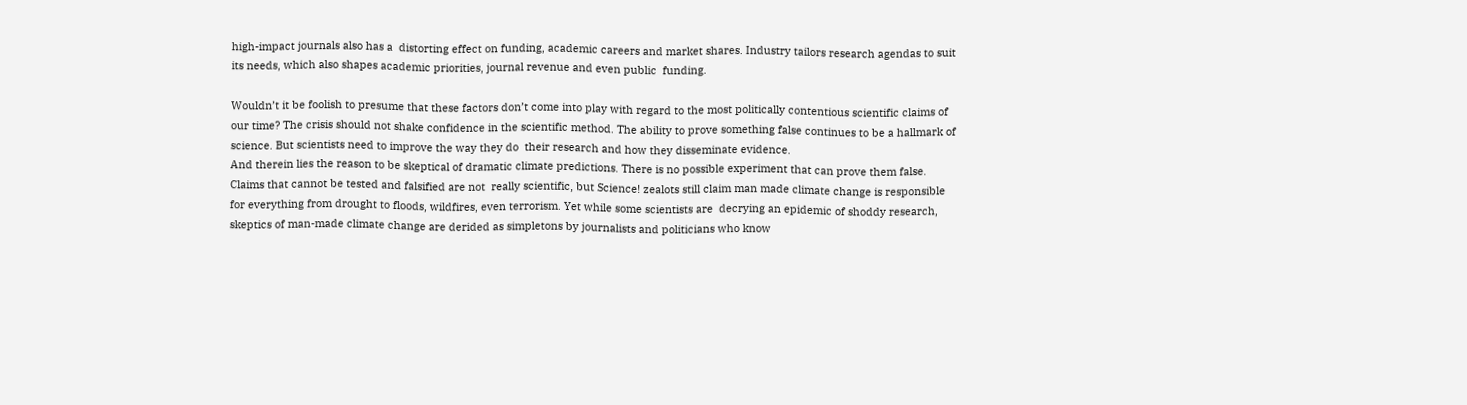high-impact journals also has a  distorting effect on funding, academic careers and market shares. Industry tailors research agendas to suit its needs, which also shapes academic priorities, journal revenue and even public  funding.

Wouldn’t it be foolish to presume that these factors don’t come into play with regard to the most politically contentious scientific claims of our time? The crisis should not shake confidence in the scientific method. The ability to prove something false continues to be a hallmark of science. But scientists need to improve the way they do  their research and how they disseminate evidence.
And therein lies the reason to be skeptical of dramatic climate predictions. There is no possible experiment that can prove them false. Claims that cannot be tested and falsified are not  really scientific, but Science! zealots still claim man made climate change is responsible for everything from drought to floods, wildfires, even terrorism. Yet while some scientists are  decrying an epidemic of shoddy research, skeptics of man-made climate change are derided as simpletons by journalists and politicians who know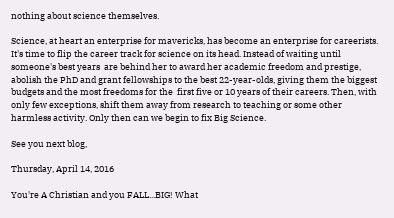nothing about science themselves.

Science, at heart an enterprise for mavericks, has become an enterprise for careerists. It's time to flip the career track for science on its head. Instead of waiting until someone's best years  are behind her to award her academic freedom and prestige, abolish the PhD and grant fellowships to the best 22-year-olds, giving them the biggest budgets and the most freedoms for the  first five or 10 years of their careers. Then, with only few exceptions, shift them away from research to teaching or some other harmless activity. Only then can we begin to fix Big Science.

See you next blog,

Thursday, April 14, 2016

You're A Christian and you FALL...BIG! What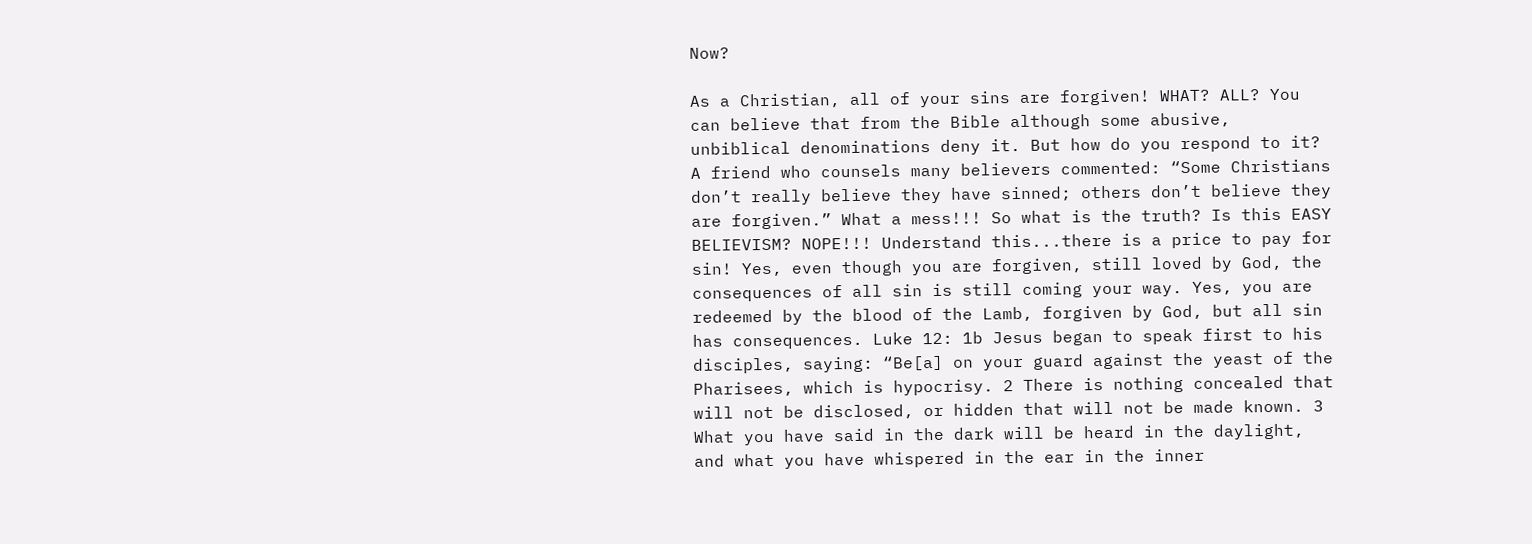Now?

As a Christian, all of your sins are forgiven! WHAT? ALL? You can believe that from the Bible although some abusive, unbiblical denominations deny it. But how do you respond to it? A friend who counsels many believers commented: “Some Christians don’t really believe they have sinned; others don’t believe they are forgiven.” What a mess!!! So what is the truth? Is this EASY BELIEVISM? NOPE!!! Understand this...there is a price to pay for sin! Yes, even though you are forgiven, still loved by God, the consequences of all sin is still coming your way. Yes, you are redeemed by the blood of the Lamb, forgiven by God, but all sin has consequences. Luke 12: 1b Jesus began to speak first to his disciples, saying: “Be[a] on your guard against the yeast of the Pharisees, which is hypocrisy. 2 There is nothing concealed that will not be disclosed, or hidden that will not be made known. 3 What you have said in the dark will be heard in the daylight, and what you have whispered in the ear in the inner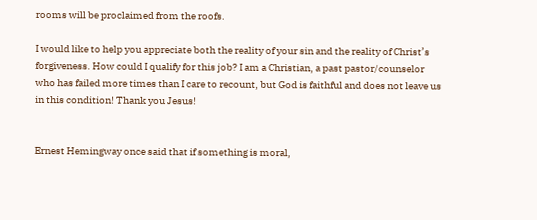rooms will be proclaimed from the roofs.

I would like to help you appreciate both the reality of your sin and the reality of Christ’s forgiveness. How could I qualify for this job? I am a Christian, a past pastor/counselor who has failed more times than I care to recount, but God is faithful and does not leave us in this condition! Thank you Jesus!


Ernest Hemingway once said that if something is moral,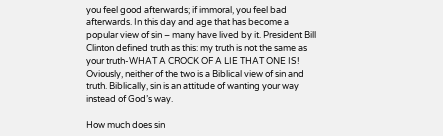you feel good afterwards; if immoral, you feel bad afterwards. In this day and age that has become a popular view of sin – many have lived by it. President Bill Clinton defined truth as this: my truth is not the same as your truth-WHAT A CROCK OF A LIE THAT ONE IS! Oviously, neither of the two is a Biblical view of sin and truth. Biblically, sin is an attitude of wanting your way instead of God’s way.

How much does sin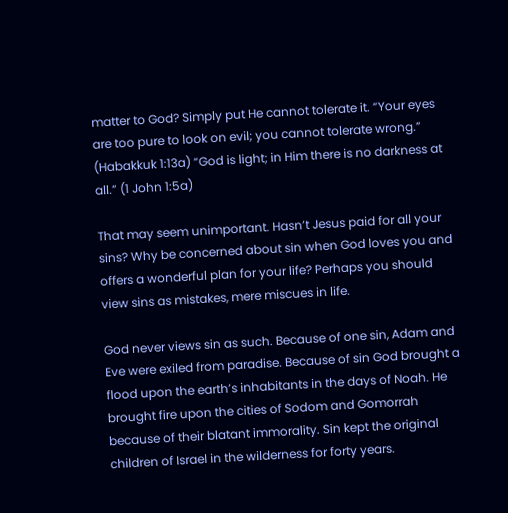matter to God? Simply put He cannot tolerate it. “Your eyes are too pure to look on evil; you cannot tolerate wrong.” (Habakkuk 1:13a) “God is light; in Him there is no darkness at all.” (1 John 1:5a)

That may seem unimportant. Hasn’t Jesus paid for all your sins? Why be concerned about sin when God loves you and offers a wonderful plan for your life? Perhaps you should view sins as mistakes, mere miscues in life.

God never views sin as such. Because of one sin, Adam and Eve were exiled from paradise. Because of sin God brought a flood upon the earth’s inhabitants in the days of Noah. He brought fire upon the cities of Sodom and Gomorrah because of their blatant immorality. Sin kept the original children of Israel in the wilderness for forty years.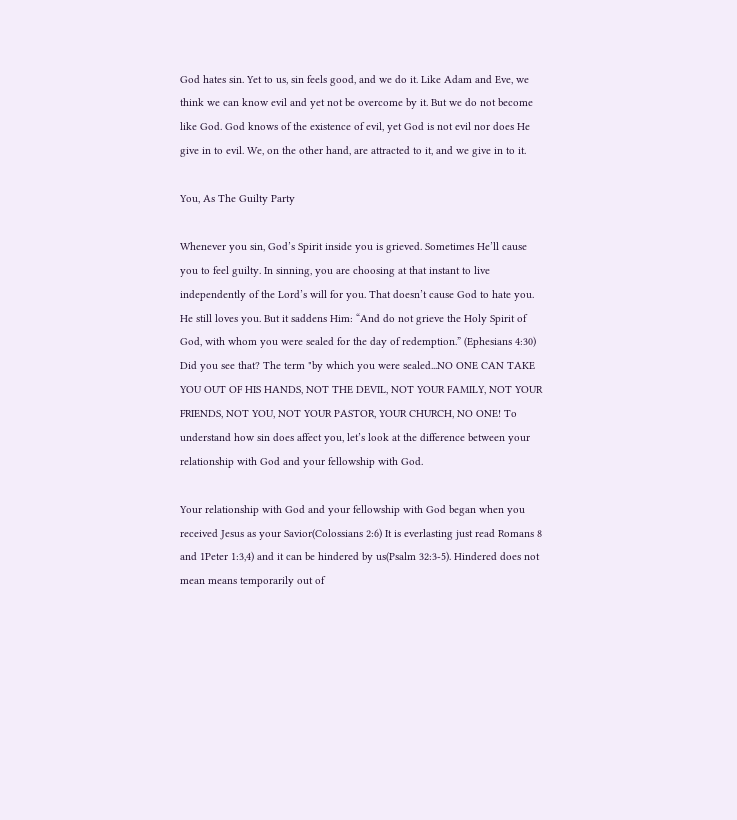God hates sin. Yet to us, sin feels good, and we do it. Like Adam and Eve, we think we can know evil and yet not be overcome by it. But we do not become like God. God knows of the existence of evil, yet God is not evil nor does He give in to evil. We, on the other hand, are attracted to it, and we give in to it.

You, As The Guilty Party

Whenever you sin, God’s Spirit inside you is grieved. Sometimes He’ll cause you to feel guilty. In sinning, you are choosing at that instant to live independently of the Lord’s will for you. That doesn’t cause God to hate you. He still loves you. But it saddens Him: “And do not grieve the Holy Spirit of God, with whom you were sealed for the day of redemption.” (Ephesians 4:30) Did you see that? The term "by which you were sealed...NO ONE CAN TAKE YOU OUT OF HIS HANDS, NOT THE DEVIL, NOT YOUR FAMILY, NOT YOUR FRIENDS, NOT YOU, NOT YOUR PASTOR, YOUR CHURCH, NO ONE! To understand how sin does affect you, let’s look at the difference between your relationship with God and your fellowship with God.

Your relationship with God and your fellowship with God began when you received Jesus as your Savior(Colossians 2:6) It is everlasting just read Romans 8 and 1Peter 1:3,4) and it can be hindered by us(Psalm 32:3-5). Hindered does not mean means temporarily out of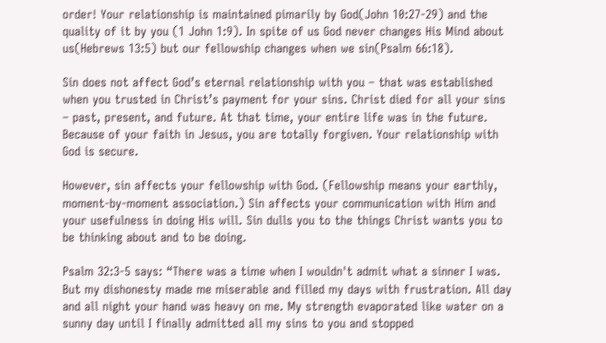order! Your relationship is maintained pimarily by God(John 10:27-29) and the quality of it by you (1 John 1:9). In spite of us God never changes His Mind about us(Hebrews 13:5) but our fellowship changes when we sin(Psalm 66:18).

Sin does not affect God’s eternal relationship with you – that was established when you trusted in Christ’s payment for your sins. Christ died for all your sins – past, present, and future. At that time, your entire life was in the future. Because of your faith in Jesus, you are totally forgiven. Your relationship with God is secure.

However, sin affects your fellowship with God. (Fellowship means your earthly, moment-by-moment association.) Sin affects your communication with Him and your usefulness in doing His will. Sin dulls you to the things Christ wants you to be thinking about and to be doing.

Psalm 32:3-5 says: “There was a time when I wouldn't admit what a sinner I was. But my dishonesty made me miserable and filled my days with frustration. All day and all night your hand was heavy on me. My strength evaporated like water on a sunny day until I finally admitted all my sins to you and stopped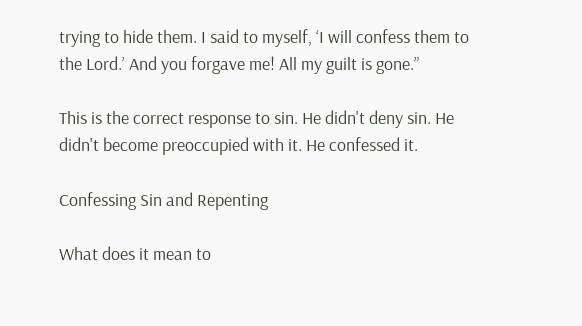trying to hide them. I said to myself, ‘I will confess them to the Lord.’ And you forgave me! All my guilt is gone.”

This is the correct response to sin. He didn't deny sin. He didn't become preoccupied with it. He confessed it.

Confessing Sin and Repenting

What does it mean to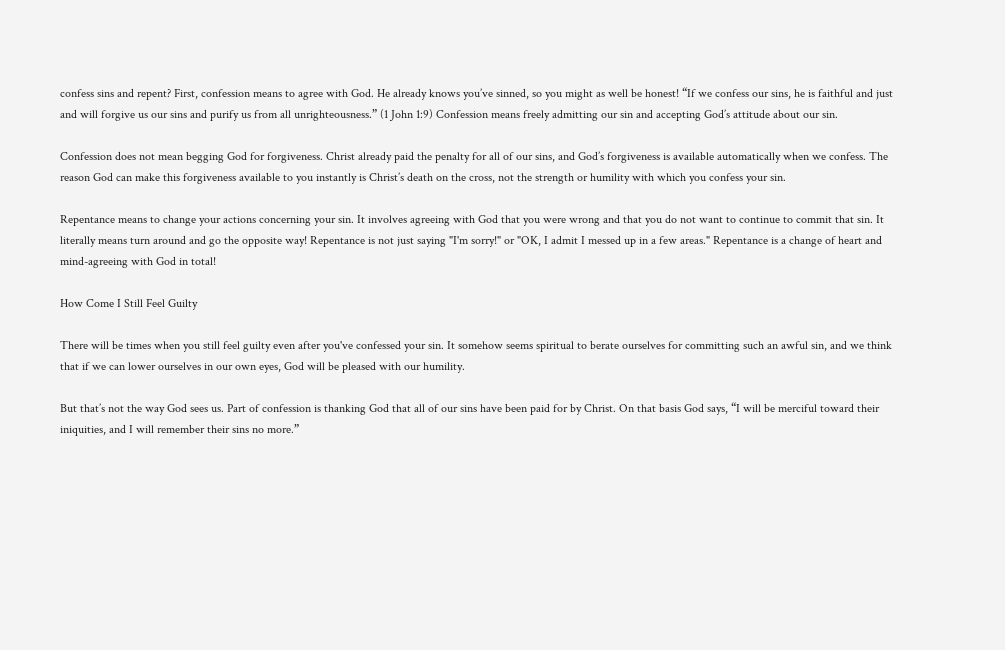confess sins and repent? First, confession means to agree with God. He already knows you’ve sinned, so you might as well be honest! “If we confess our sins, he is faithful and just and will forgive us our sins and purify us from all unrighteousness.” (1 John 1:9) Confession means freely admitting our sin and accepting God’s attitude about our sin.

Confession does not mean begging God for forgiveness. Christ already paid the penalty for all of our sins, and God’s forgiveness is available automatically when we confess. The reason God can make this forgiveness available to you instantly is Christ’s death on the cross, not the strength or humility with which you confess your sin.

Repentance means to change your actions concerning your sin. It involves agreeing with God that you were wrong and that you do not want to continue to commit that sin. It literally means turn around and go the opposite way! Repentance is not just saying "I'm sorry!" or "OK, I admit I messed up in a few areas." Repentance is a change of heart and mind-agreeing with God in total!

How Come I Still Feel Guilty

There will be times when you still feel guilty even after you've confessed your sin. It somehow seems spiritual to berate ourselves for committing such an awful sin, and we think that if we can lower ourselves in our own eyes, God will be pleased with our humility.

But that’s not the way God sees us. Part of confession is thanking God that all of our sins have been paid for by Christ. On that basis God says, “I will be merciful toward their iniquities, and I will remember their sins no more.”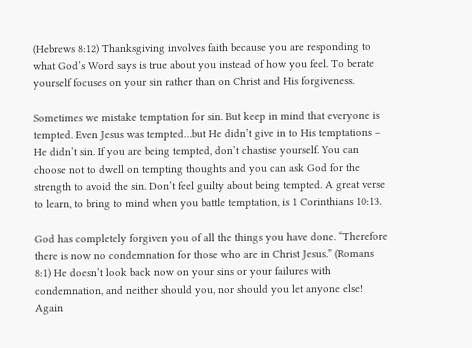(Hebrews 8:12) Thanksgiving involves faith because you are responding to what God’s Word says is true about you instead of how you feel. To berate yourself focuses on your sin rather than on Christ and His forgiveness.

Sometimes we mistake temptation for sin. But keep in mind that everyone is tempted. Even Jesus was tempted…but He didn’t give in to His temptations – He didn’t sin. If you are being tempted, don’t chastise yourself. You can choose not to dwell on tempting thoughts and you can ask God for the strength to avoid the sin. Don’t feel guilty about being tempted. A great verse to learn, to bring to mind when you battle temptation, is 1 Corinthians 10:13.

God has completely forgiven you of all the things you have done. “Therefore there is now no condemnation for those who are in Christ Jesus.” (Romans 8:1) He doesn’t look back now on your sins or your failures with condemnation, and neither should you, nor should you let anyone else! Again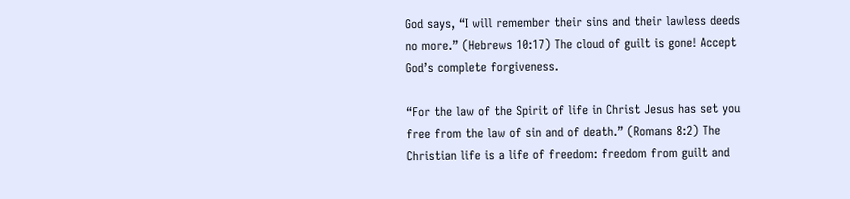God says, “I will remember their sins and their lawless deeds no more.” (Hebrews 10:17) The cloud of guilt is gone! Accept God’s complete forgiveness.

“For the law of the Spirit of life in Christ Jesus has set you free from the law of sin and of death.” (Romans 8:2) The Christian life is a life of freedom: freedom from guilt and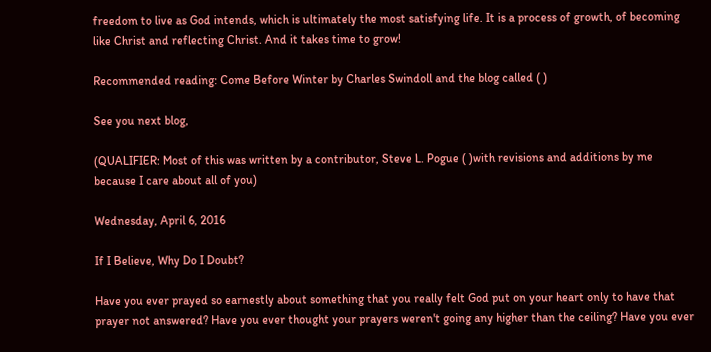freedom to live as God intends, which is ultimately the most satisfying life. It is a process of growth, of becoming like Christ and reflecting Christ. And it takes time to grow!

Recommended reading: Come Before Winter by Charles Swindoll and the blog called ( )

See you next blog,

(QUALIFIER: Most of this was written by a contributor, Steve L. Pogue ( )with revisions and additions by me because I care about all of you)

Wednesday, April 6, 2016

If I Believe, Why Do I Doubt?

Have you ever prayed so earnestly about something that you really felt God put on your heart only to have that prayer not answered? Have you ever thought your prayers weren't going any higher than the ceiling? Have you ever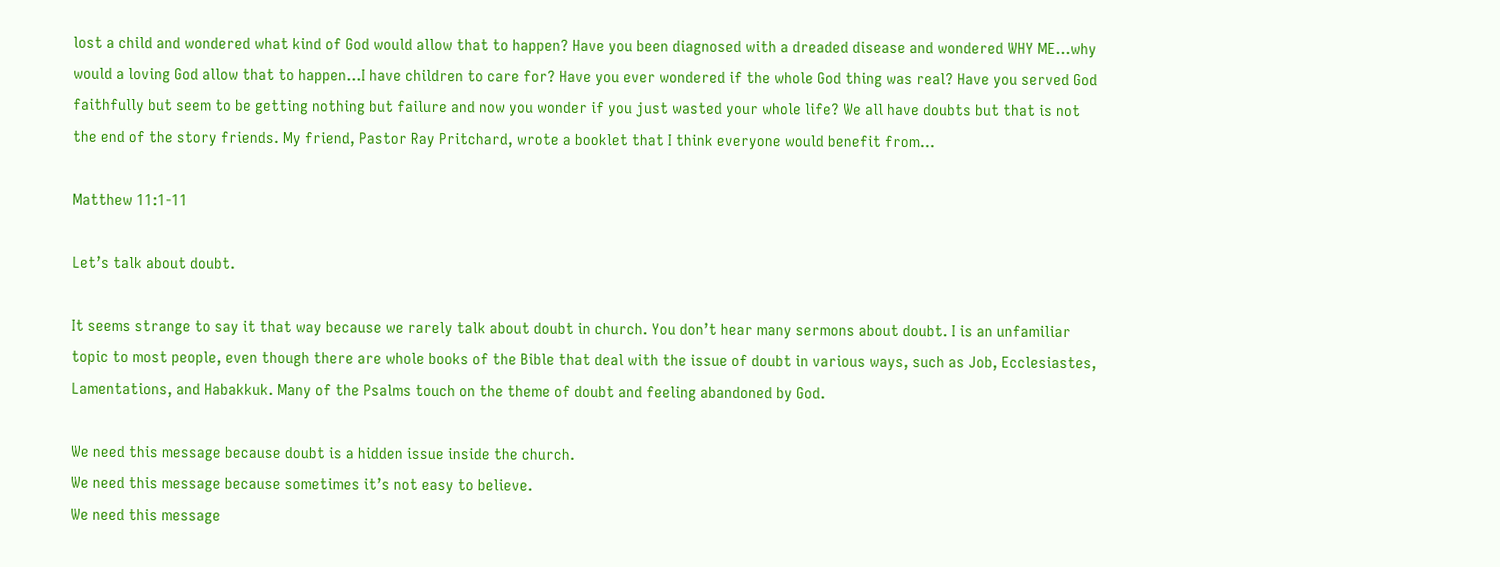lost a child and wondered what kind of God would allow that to happen? Have you been diagnosed with a dreaded disease and wondered WHY ME...why would a loving God allow that to happen...I have children to care for? Have you ever wondered if the whole God thing was real? Have you served God faithfully but seem to be getting nothing but failure and now you wonder if you just wasted your whole life? We all have doubts but that is not the end of the story friends. My friend, Pastor Ray Pritchard, wrote a booklet that I think everyone would benefit from...

Matthew 11:1-11

Let’s talk about doubt.

It seems strange to say it that way because we rarely talk about doubt in church. You don’t hear many sermons about doubt. I is an unfamiliar topic to most people, even though there are whole books of the Bible that deal with the issue of doubt in various ways, such as Job, Ecclesiastes, Lamentations, and Habakkuk. Many of the Psalms touch on the theme of doubt and feeling abandoned by God.

We need this message because doubt is a hidden issue inside the church.
We need this message because sometimes it’s not easy to believe.
We need this message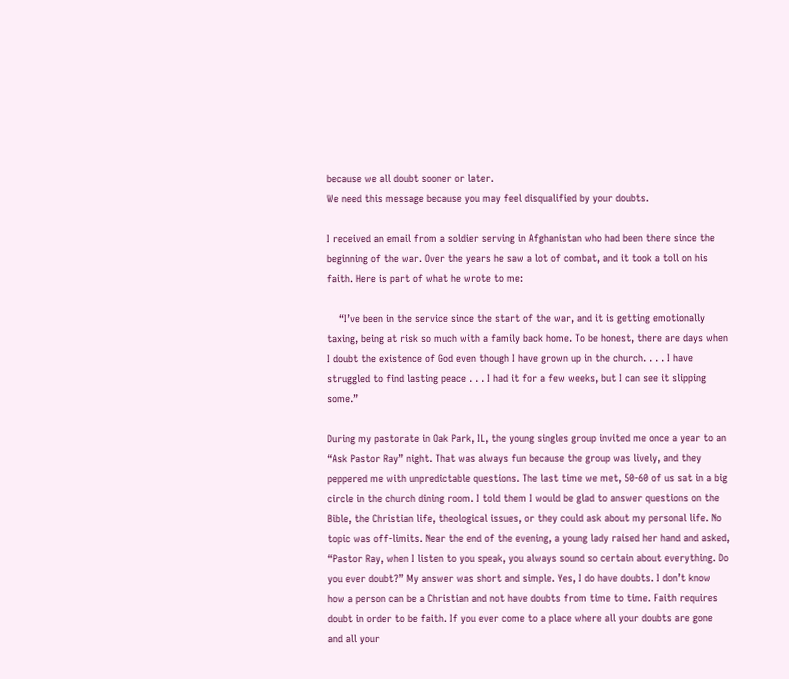because we all doubt sooner or later.
We need this message because you may feel disqualified by your doubts.

I received an email from a soldier serving in Afghanistan who had been there since the beginning of the war. Over the years he saw a lot of combat, and it took a toll on his faith. Here is part of what he wrote to me:

    “I’ve been in the service since the start of the war, and it is getting emotionally taxing, being at risk so much with a family back home. To be honest, there are days when I doubt the existence of God even though I have grown up in the church. . . . I have struggled to find lasting peace . . . I had it for a few weeks, but I can see it slipping some.”

During my pastorate in Oak Park, IL, the young singles group invited me once a year to an “Ask Pastor Ray” night. That was always fun because the group was lively, and they peppered me with unpredictable questions. The last time we met, 50-60 of us sat in a big circle in the church dining room. I told them I would be glad to answer questions on the Bible, the Christian life, theological issues, or they could ask about my personal life. No topic was off-limits. Near the end of the evening, a young lady raised her hand and asked, “Pastor Ray, when I listen to you speak, you always sound so certain about everything. Do you ever doubt?” My answer was short and simple. Yes, I do have doubts. I don’t know how a person can be a Christian and not have doubts from time to time. Faith requires doubt in order to be faith. If you ever come to a place where all your doubts are gone and all your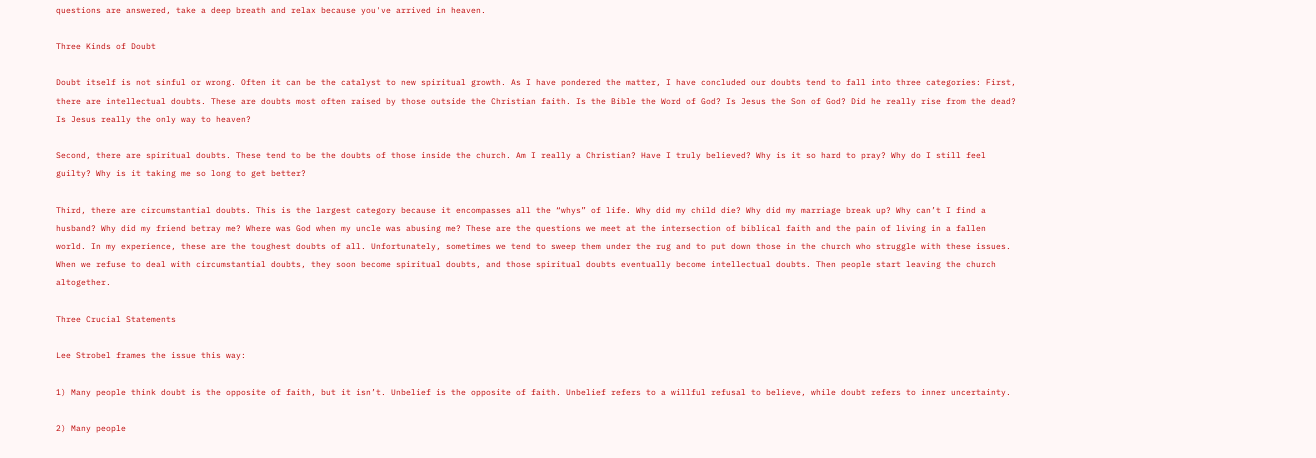questions are answered, take a deep breath and relax because you've arrived in heaven.

Three Kinds of Doubt

Doubt itself is not sinful or wrong. Often it can be the catalyst to new spiritual growth. As I have pondered the matter, I have concluded our doubts tend to fall into three categories: First, there are intellectual doubts. These are doubts most often raised by those outside the Christian faith. Is the Bible the Word of God? Is Jesus the Son of God? Did he really rise from the dead? Is Jesus really the only way to heaven?

Second, there are spiritual doubts. These tend to be the doubts of those inside the church. Am I really a Christian? Have I truly believed? Why is it so hard to pray? Why do I still feel guilty? Why is it taking me so long to get better?

Third, there are circumstantial doubts. This is the largest category because it encompasses all the “whys” of life. Why did my child die? Why did my marriage break up? Why can’t I find a husband? Why did my friend betray me? Where was God when my uncle was abusing me? These are the questions we meet at the intersection of biblical faith and the pain of living in a fallen world. In my experience, these are the toughest doubts of all. Unfortunately, sometimes we tend to sweep them under the rug and to put down those in the church who struggle with these issues. When we refuse to deal with circumstantial doubts, they soon become spiritual doubts, and those spiritual doubts eventually become intellectual doubts. Then people start leaving the church altogether.

Three Crucial Statements

Lee Strobel frames the issue this way:

1) Many people think doubt is the opposite of faith, but it isn’t. Unbelief is the opposite of faith. Unbelief refers to a willful refusal to believe, while doubt refers to inner uncertainty.

2) Many people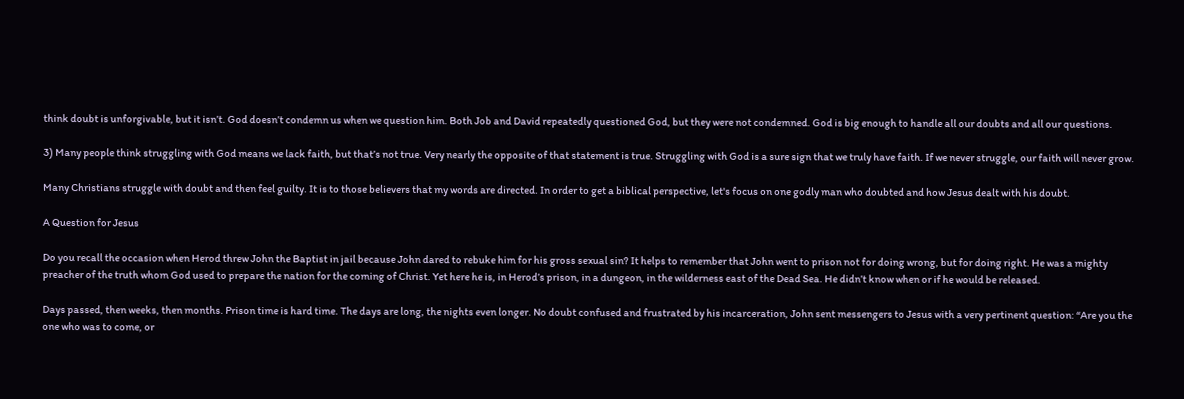think doubt is unforgivable, but it isn’t. God doesn’t condemn us when we question him. Both Job and David repeatedly questioned God, but they were not condemned. God is big enough to handle all our doubts and all our questions.

3) Many people think struggling with God means we lack faith, but that’s not true. Very nearly the opposite of that statement is true. Struggling with God is a sure sign that we truly have faith. If we never struggle, our faith will never grow.

Many Christians struggle with doubt and then feel guilty. It is to those believers that my words are directed. In order to get a biblical perspective, let's focus on one godly man who doubted and how Jesus dealt with his doubt.

A Question for Jesus

Do you recall the occasion when Herod threw John the Baptist in jail because John dared to rebuke him for his gross sexual sin? It helps to remember that John went to prison not for doing wrong, but for doing right. He was a mighty preacher of the truth whom God used to prepare the nation for the coming of Christ. Yet here he is, in Herod’s prison, in a dungeon, in the wilderness east of the Dead Sea. He didn’t know when or if he would be released.

Days passed, then weeks, then months. Prison time is hard time. The days are long, the nights even longer. No doubt confused and frustrated by his incarceration, John sent messengers to Jesus with a very pertinent question: “Are you the one who was to come, or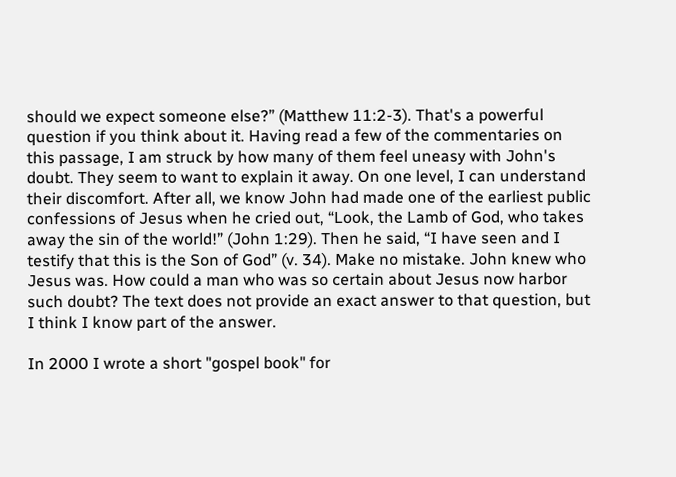should we expect someone else?” (Matthew 11:2-3). That's a powerful question if you think about it. Having read a few of the commentaries on this passage, I am struck by how many of them feel uneasy with John's doubt. They seem to want to explain it away. On one level, I can understand their discomfort. After all, we know John had made one of the earliest public confessions of Jesus when he cried out, “Look, the Lamb of God, who takes away the sin of the world!” (John 1:29). Then he said, “I have seen and I testify that this is the Son of God” (v. 34). Make no mistake. John knew who Jesus was. How could a man who was so certain about Jesus now harbor such doubt? The text does not provide an exact answer to that question, but I think I know part of the answer.

In 2000 I wrote a short "gospel book" for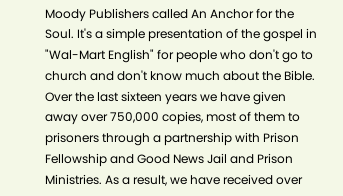Moody Publishers called An Anchor for the Soul. It's a simple presentation of the gospel in "Wal-Mart English" for people who don't go to church and don't know much about the Bible. Over the last sixteen years we have given away over 750,000 copies, most of them to prisoners through a partnership with Prison Fellowship and Good News Jail and Prison Ministries. As a result, we have received over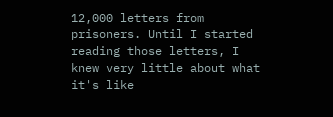12,000 letters from prisoners. Until I started reading those letters, I knew very little about what it's like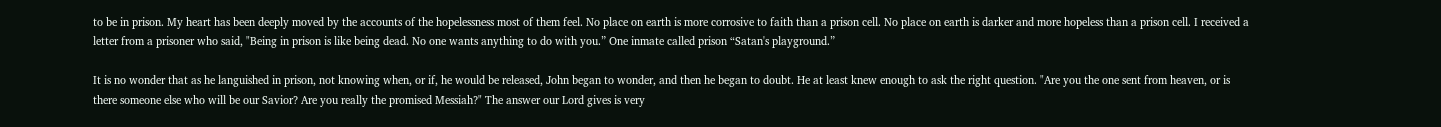to be in prison. My heart has been deeply moved by the accounts of the hopelessness most of them feel. No place on earth is more corrosive to faith than a prison cell. No place on earth is darker and more hopeless than a prison cell. I received a letter from a prisoner who said, "Being in prison is like being dead. No one wants anything to do with you.” One inmate called prison “Satan's playground.”

It is no wonder that as he languished in prison, not knowing when, or if, he would be released, John began to wonder, and then he began to doubt. He at least knew enough to ask the right question. "Are you the one sent from heaven, or is there someone else who will be our Savior? Are you really the promised Messiah?" The answer our Lord gives is very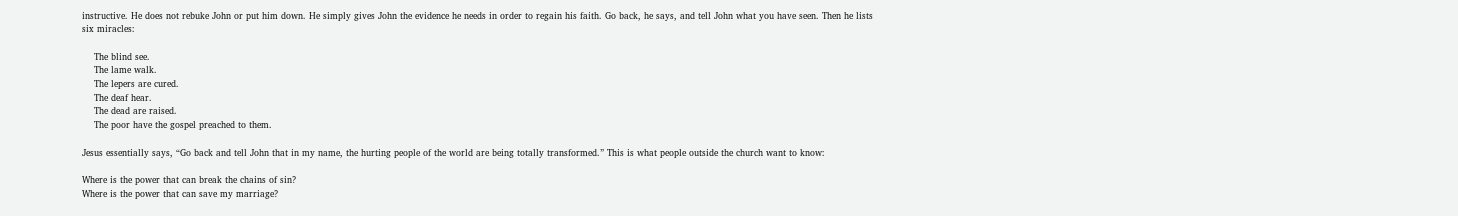instructive. He does not rebuke John or put him down. He simply gives John the evidence he needs in order to regain his faith. Go back, he says, and tell John what you have seen. Then he lists six miracles:

    The blind see.
    The lame walk.
    The lepers are cured.
    The deaf hear.
    The dead are raised.
    The poor have the gospel preached to them.

Jesus essentially says, “Go back and tell John that in my name, the hurting people of the world are being totally transformed.” This is what people outside the church want to know:

Where is the power that can break the chains of sin?
Where is the power that can save my marriage?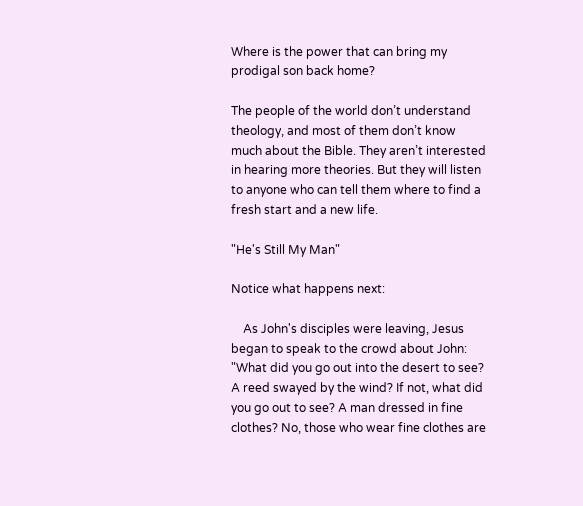Where is the power that can bring my prodigal son back home?

The people of the world don’t understand theology, and most of them don’t know much about the Bible. They aren’t interested in hearing more theories. But they will listen to anyone who can tell them where to find a fresh start and a new life.

"He's Still My Man"

Notice what happens next:

    As John's disciples were leaving, Jesus began to speak to the crowd about John: "What did you go out into the desert to see? A reed swayed by the wind? If not, what did you go out to see? A man dressed in fine clothes? No, those who wear fine clothes are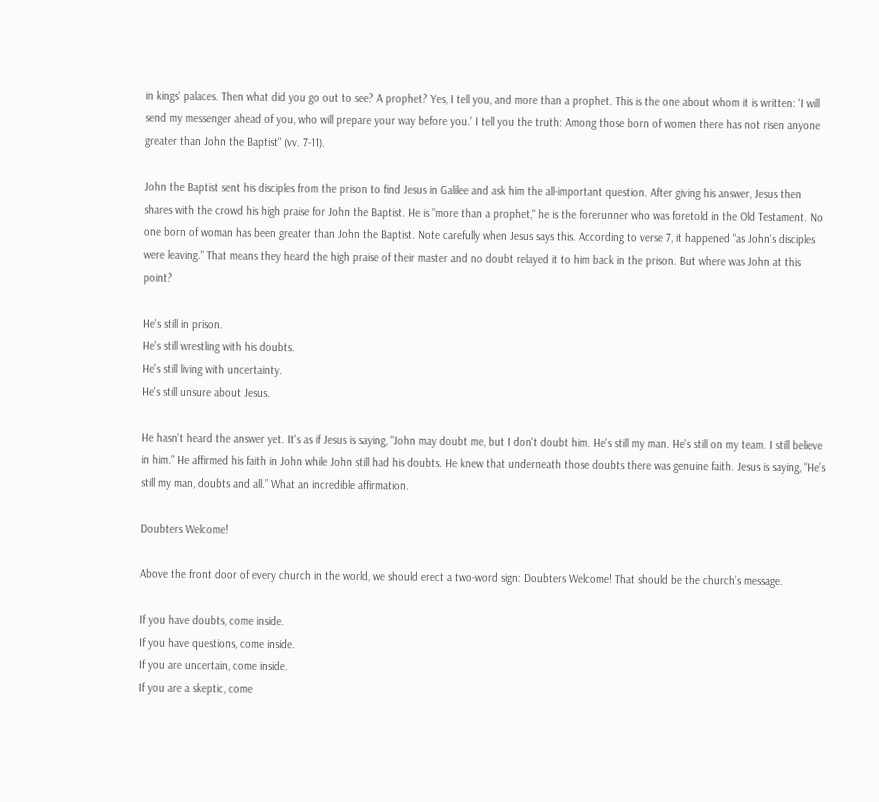in kings' palaces. Then what did you go out to see? A prophet? Yes, I tell you, and more than a prophet. This is the one about whom it is written: 'I will send my messenger ahead of you, who will prepare your way before you.' I tell you the truth: Among those born of women there has not risen anyone greater than John the Baptist" (vv. 7-11).

John the Baptist sent his disciples from the prison to find Jesus in Galilee and ask him the all-important question. After giving his answer, Jesus then shares with the crowd his high praise for John the Baptist. He is "more than a prophet," he is the forerunner who was foretold in the Old Testament. No one born of woman has been greater than John the Baptist. Note carefully when Jesus says this. According to verse 7, it happened "as John's disciples were leaving." That means they heard the high praise of their master and no doubt relayed it to him back in the prison. But where was John at this point?

He's still in prison.
He's still wrestling with his doubts.
He's still living with uncertainty.
He's still unsure about Jesus.

He hasn't heard the answer yet. It's as if Jesus is saying, "John may doubt me, but I don't doubt him. He's still my man. He's still on my team. I still believe in him." He affirmed his faith in John while John still had his doubts. He knew that underneath those doubts there was genuine faith. Jesus is saying, "He’s still my man, doubts and all.” What an incredible affirmation.

Doubters Welcome!

Above the front door of every church in the world, we should erect a two-word sign: Doubters Welcome! That should be the church’s message.

If you have doubts, come inside.
If you have questions, come inside.
If you are uncertain, come inside.
If you are a skeptic, come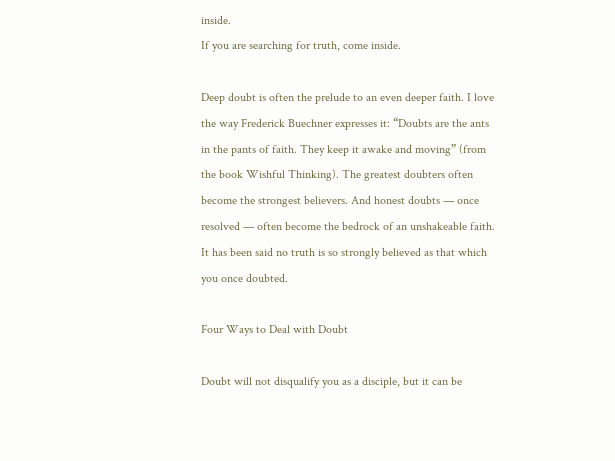inside.
If you are searching for truth, come inside.

Deep doubt is often the prelude to an even deeper faith. I love the way Frederick Buechner expresses it: “Doubts are the ants in the pants of faith. They keep it awake and moving” (from the book Wishful Thinking). The greatest doubters often become the strongest believers. And honest doubts — once resolved — often become the bedrock of an unshakeable faith. It has been said no truth is so strongly believed as that which you once doubted.

Four Ways to Deal with Doubt

Doubt will not disqualify you as a disciple, but it can be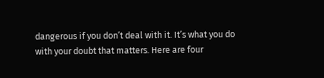dangerous if you don’t deal with it. It’s what you do with your doubt that matters. Here are four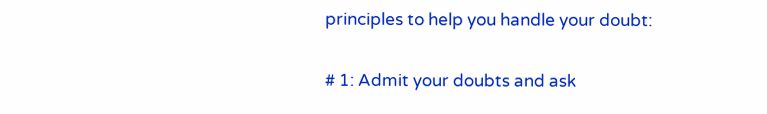principles to help you handle your doubt:

# 1: Admit your doubts and ask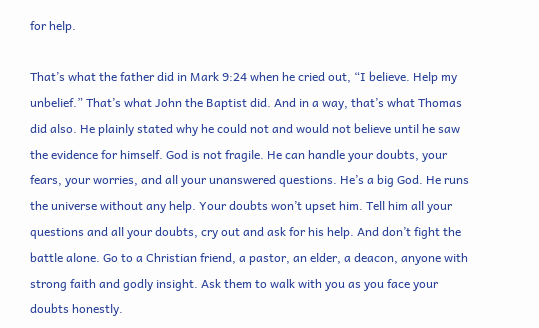for help.

That’s what the father did in Mark 9:24 when he cried out, “I believe. Help my unbelief.” That’s what John the Baptist did. And in a way, that’s what Thomas did also. He plainly stated why he could not and would not believe until he saw the evidence for himself. God is not fragile. He can handle your doubts, your fears, your worries, and all your unanswered questions. He’s a big God. He runs the universe without any help. Your doubts won’t upset him. Tell him all your questions and all your doubts, cry out and ask for his help. And don’t fight the battle alone. Go to a Christian friend, a pastor, an elder, a deacon, anyone with strong faith and godly insight. Ask them to walk with you as you face your doubts honestly.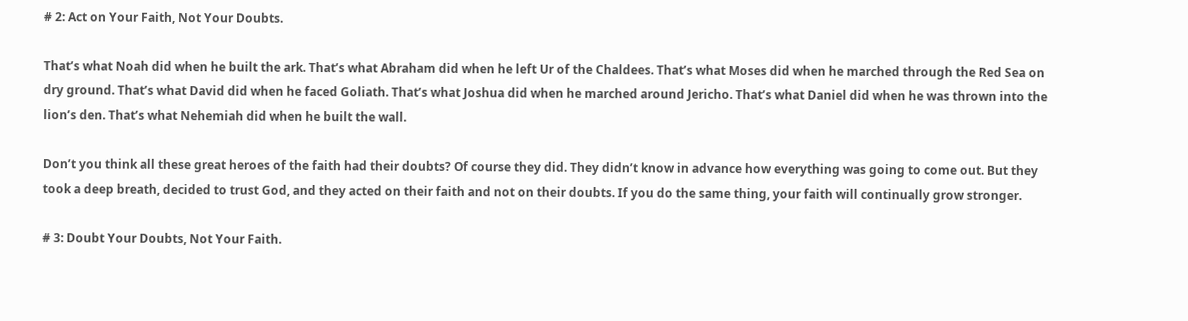# 2: Act on Your Faith, Not Your Doubts.

That’s what Noah did when he built the ark. That’s what Abraham did when he left Ur of the Chaldees. That’s what Moses did when he marched through the Red Sea on dry ground. That’s what David did when he faced Goliath. That’s what Joshua did when he marched around Jericho. That’s what Daniel did when he was thrown into the lion’s den. That’s what Nehemiah did when he built the wall.

Don’t you think all these great heroes of the faith had their doubts? Of course they did. They didn’t know in advance how everything was going to come out. But they took a deep breath, decided to trust God, and they acted on their faith and not on their doubts. If you do the same thing, your faith will continually grow stronger.

# 3: Doubt Your Doubts, Not Your Faith.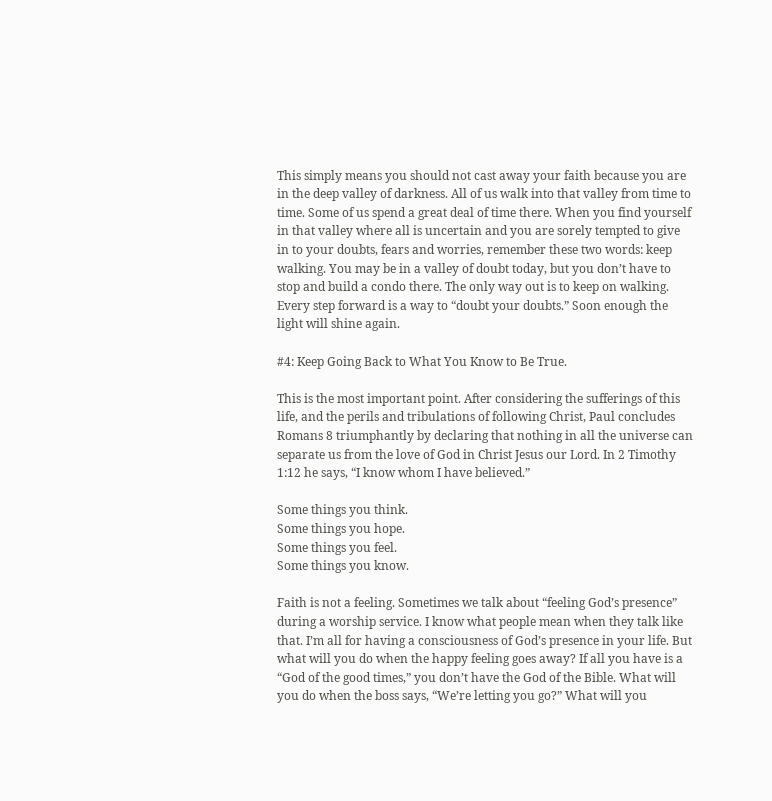This simply means you should not cast away your faith because you are in the deep valley of darkness. All of us walk into that valley from time to time. Some of us spend a great deal of time there. When you find yourself in that valley where all is uncertain and you are sorely tempted to give in to your doubts, fears and worries, remember these two words: keep walking. You may be in a valley of doubt today, but you don’t have to stop and build a condo there. The only way out is to keep on walking. Every step forward is a way to “doubt your doubts.” Soon enough the light will shine again.

#4: Keep Going Back to What You Know to Be True.

This is the most important point. After considering the sufferings of this life, and the perils and tribulations of following Christ, Paul concludes Romans 8 triumphantly by declaring that nothing in all the universe can separate us from the love of God in Christ Jesus our Lord. In 2 Timothy 1:12 he says, “I know whom I have believed.”

Some things you think.
Some things you hope.
Some things you feel.
Some things you know.

Faith is not a feeling. Sometimes we talk about “feeling God’s presence” during a worship service. I know what people mean when they talk like that. I’m all for having a consciousness of God’s presence in your life. But what will you do when the happy feeling goes away? If all you have is a “God of the good times,” you don’t have the God of the Bible. What will you do when the boss says, “We’re letting you go?” What will you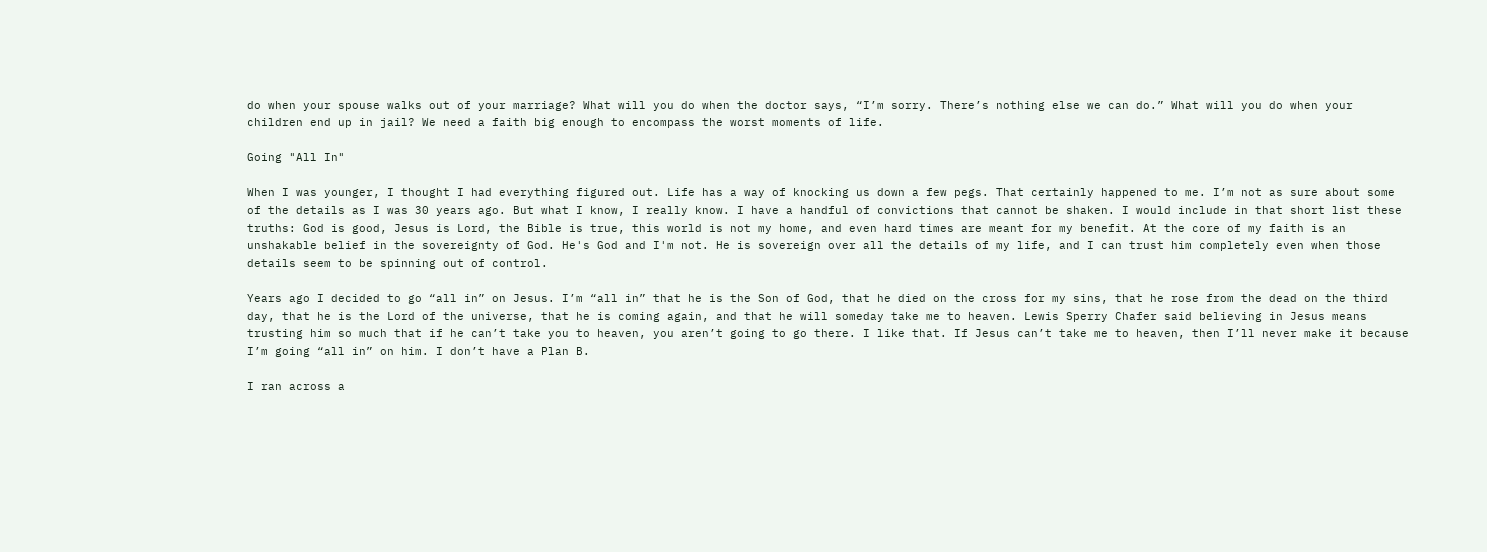do when your spouse walks out of your marriage? What will you do when the doctor says, “I’m sorry. There’s nothing else we can do.” What will you do when your children end up in jail? We need a faith big enough to encompass the worst moments of life.

Going "All In"

When I was younger, I thought I had everything figured out. Life has a way of knocking us down a few pegs. That certainly happened to me. I’m not as sure about some of the details as I was 30 years ago. But what I know, I really know. I have a handful of convictions that cannot be shaken. I would include in that short list these truths: God is good, Jesus is Lord, the Bible is true, this world is not my home, and even hard times are meant for my benefit. At the core of my faith is an unshakable belief in the sovereignty of God. He's God and I'm not. He is sovereign over all the details of my life, and I can trust him completely even when those details seem to be spinning out of control.

Years ago I decided to go “all in” on Jesus. I’m “all in” that he is the Son of God, that he died on the cross for my sins, that he rose from the dead on the third day, that he is the Lord of the universe, that he is coming again, and that he will someday take me to heaven. Lewis Sperry Chafer said believing in Jesus means trusting him so much that if he can’t take you to heaven, you aren’t going to go there. I like that. If Jesus can’t take me to heaven, then I’ll never make it because I’m going “all in” on him. I don’t have a Plan B.

I ran across a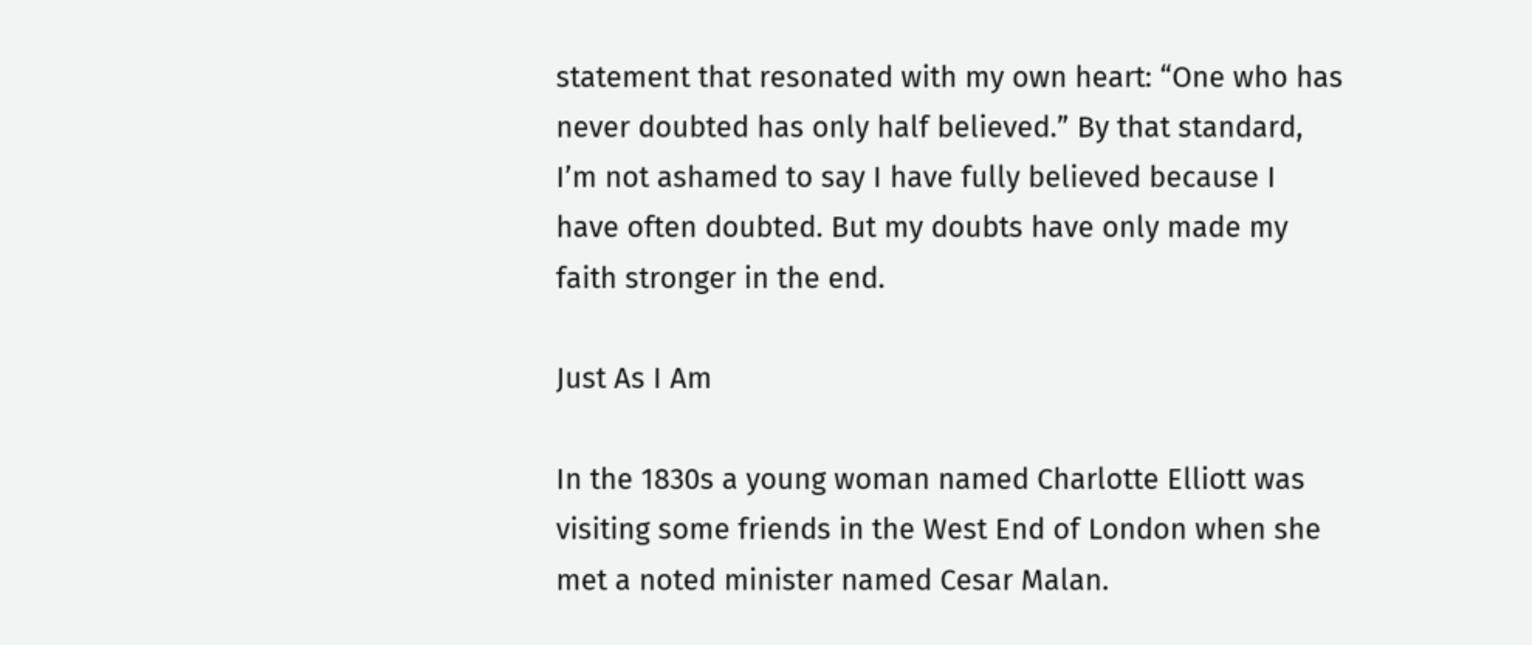statement that resonated with my own heart: “One who has never doubted has only half believed.” By that standard, I’m not ashamed to say I have fully believed because I have often doubted. But my doubts have only made my faith stronger in the end.

Just As I Am

In the 1830s a young woman named Charlotte Elliott was visiting some friends in the West End of London when she met a noted minister named Cesar Malan.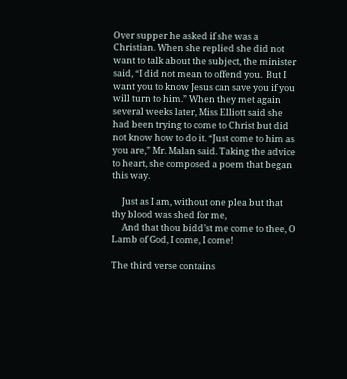Over supper he asked if she was a Christian. When she replied she did not want to talk about the subject, the minister said, “I did not mean to offend you.  But I want you to know Jesus can save you if you will turn to him.” When they met again several weeks later, Miss Elliott said she had been trying to come to Christ but did not know how to do it. “Just come to him as you are,” Mr. Malan said. Taking the advice to heart, she composed a poem that began this way.

     Just as I am, without one plea but that thy blood was shed for me,
     And that thou bidd’st me come to thee, O Lamb of God, I come, I come!

The third verse contains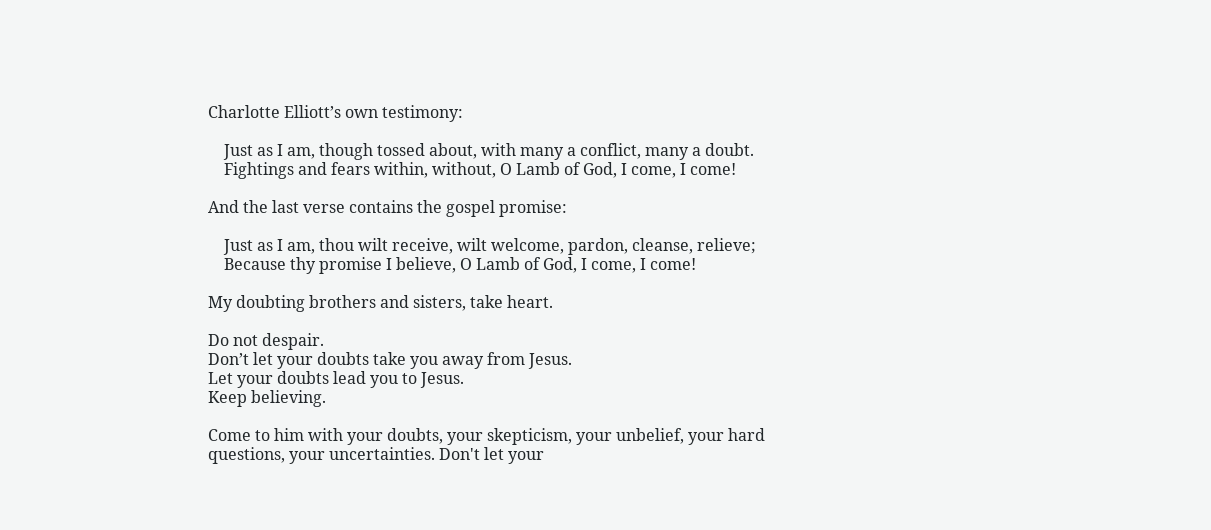Charlotte Elliott’s own testimony:

    Just as I am, though tossed about, with many a conflict, many a doubt.
    Fightings and fears within, without, O Lamb of God, I come, I come!

And the last verse contains the gospel promise:

    Just as I am, thou wilt receive, wilt welcome, pardon, cleanse, relieve;
    Because thy promise I believe, O Lamb of God, I come, I come!

My doubting brothers and sisters, take heart.

Do not despair.
Don’t let your doubts take you away from Jesus.
Let your doubts lead you to Jesus.
Keep believing.

Come to him with your doubts, your skepticism, your unbelief, your hard questions, your uncertainties. Don't let your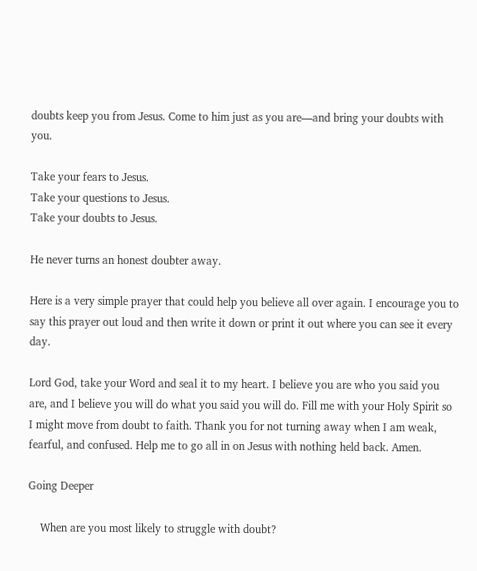doubts keep you from Jesus. Come to him just as you are—and bring your doubts with you.

Take your fears to Jesus.
Take your questions to Jesus.
Take your doubts to Jesus.

He never turns an honest doubter away.

Here is a very simple prayer that could help you believe all over again. I encourage you to say this prayer out loud and then write it down or print it out where you can see it every day.

Lord God, take your Word and seal it to my heart. I believe you are who you said you are, and I believe you will do what you said you will do. Fill me with your Holy Spirit so I might move from doubt to faith. Thank you for not turning away when I am weak, fearful, and confused. Help me to go all in on Jesus with nothing held back. Amen.

Going Deeper

    When are you most likely to struggle with doubt?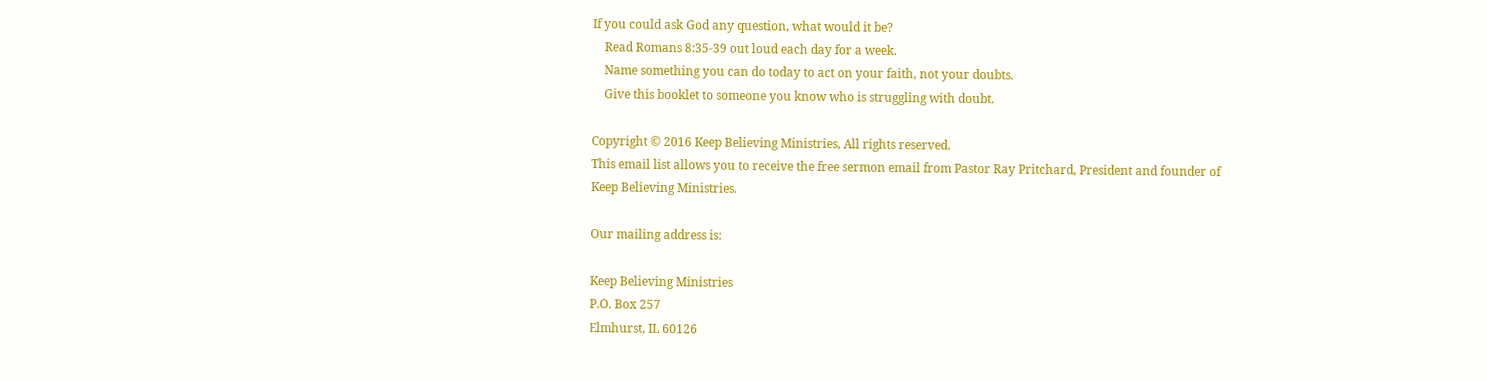If you could ask God any question, what would it be?
    Read Romans 8:35-39 out loud each day for a week.
    Name something you can do today to act on your faith, not your doubts.
    Give this booklet to someone you know who is struggling with doubt.

Copyright © 2016 Keep Believing Ministries, All rights reserved.
This email list allows you to receive the free sermon email from Pastor Ray Pritchard, President and founder of Keep Believing Ministries.

Our mailing address is:

Keep Believing Ministries
P.O. Box 257
Elmhurst, IL 60126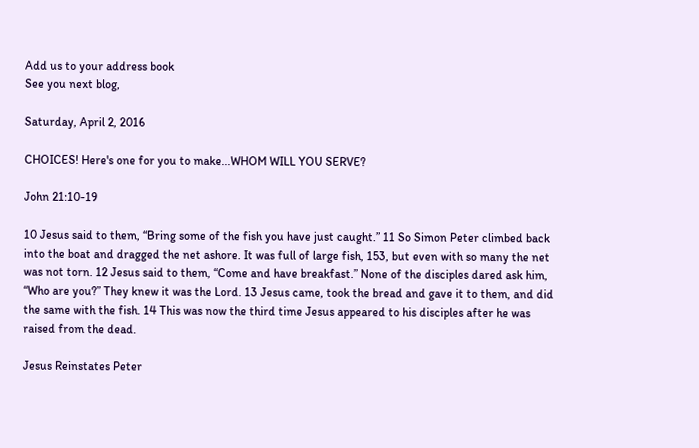Add us to your address book
See you next blog,

Saturday, April 2, 2016

CHOICES! Here's one for you to make...WHOM WILL YOU SERVE?

John 21:10-19

10 Jesus said to them, “Bring some of the fish you have just caught.” 11 So Simon Peter climbed back into the boat and dragged the net ashore. It was full of large fish, 153, but even with so many the net was not torn. 12 Jesus said to them, “Come and have breakfast.” None of the disciples dared ask him, “Who are you?” They knew it was the Lord. 13 Jesus came, took the bread and gave it to them, and did the same with the fish. 14 This was now the third time Jesus appeared to his disciples after he was raised from the dead.

Jesus Reinstates Peter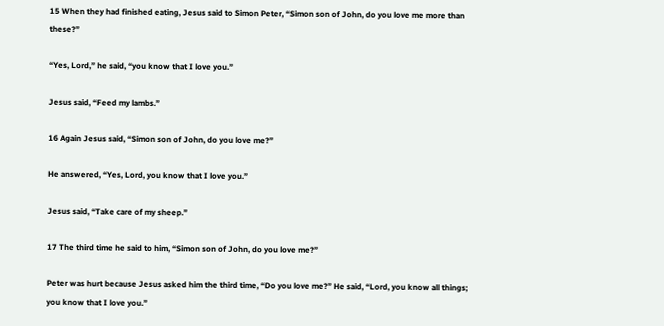15 When they had finished eating, Jesus said to Simon Peter, “Simon son of John, do you love me more than these?”

“Yes, Lord,” he said, “you know that I love you.”

Jesus said, “Feed my lambs.”

16 Again Jesus said, “Simon son of John, do you love me?”

He answered, “Yes, Lord, you know that I love you.”

Jesus said, “Take care of my sheep.”

17 The third time he said to him, “Simon son of John, do you love me?”

Peter was hurt because Jesus asked him the third time, “Do you love me?” He said, “Lord, you know all things; you know that I love you.”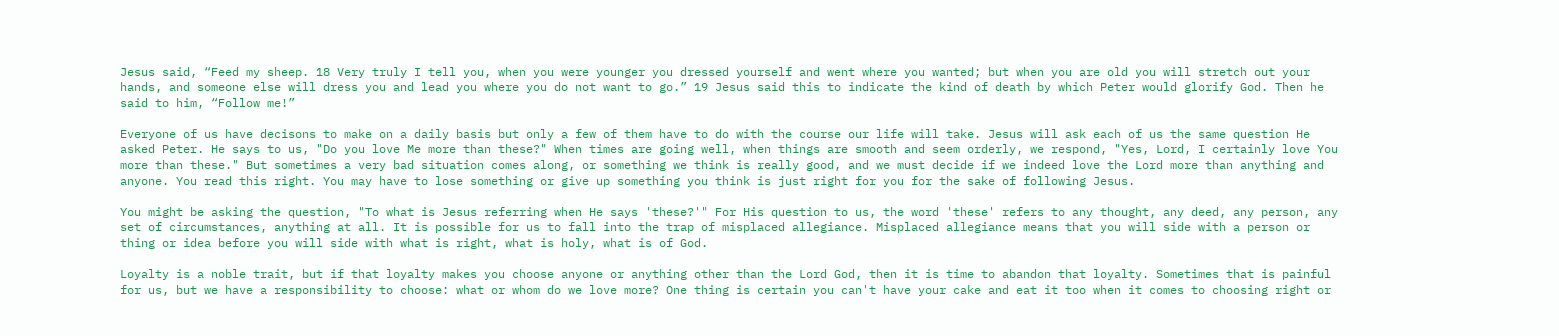Jesus said, “Feed my sheep. 18 Very truly I tell you, when you were younger you dressed yourself and went where you wanted; but when you are old you will stretch out your hands, and someone else will dress you and lead you where you do not want to go.” 19 Jesus said this to indicate the kind of death by which Peter would glorify God. Then he said to him, “Follow me!”

Everyone of us have decisons to make on a daily basis but only a few of them have to do with the course our life will take. Jesus will ask each of us the same question He asked Peter. He says to us, "Do you love Me more than these?" When times are going well, when things are smooth and seem orderly, we respond, "Yes, Lord, I certainly love You more than these." But sometimes a very bad situation comes along, or something we think is really good, and we must decide if we indeed love the Lord more than anything and anyone. You read this right. You may have to lose something or give up something you think is just right for you for the sake of following Jesus.

You might be asking the question, "To what is Jesus referring when He says 'these?'" For His question to us, the word 'these' refers to any thought, any deed, any person, any set of circumstances, anything at all. It is possible for us to fall into the trap of misplaced allegiance. Misplaced allegiance means that you will side with a person or thing or idea before you will side with what is right, what is holy, what is of God.

Loyalty is a noble trait, but if that loyalty makes you choose anyone or anything other than the Lord God, then it is time to abandon that loyalty. Sometimes that is painful for us, but we have a responsibility to choose: what or whom do we love more? One thing is certain you can't have your cake and eat it too when it comes to choosing right or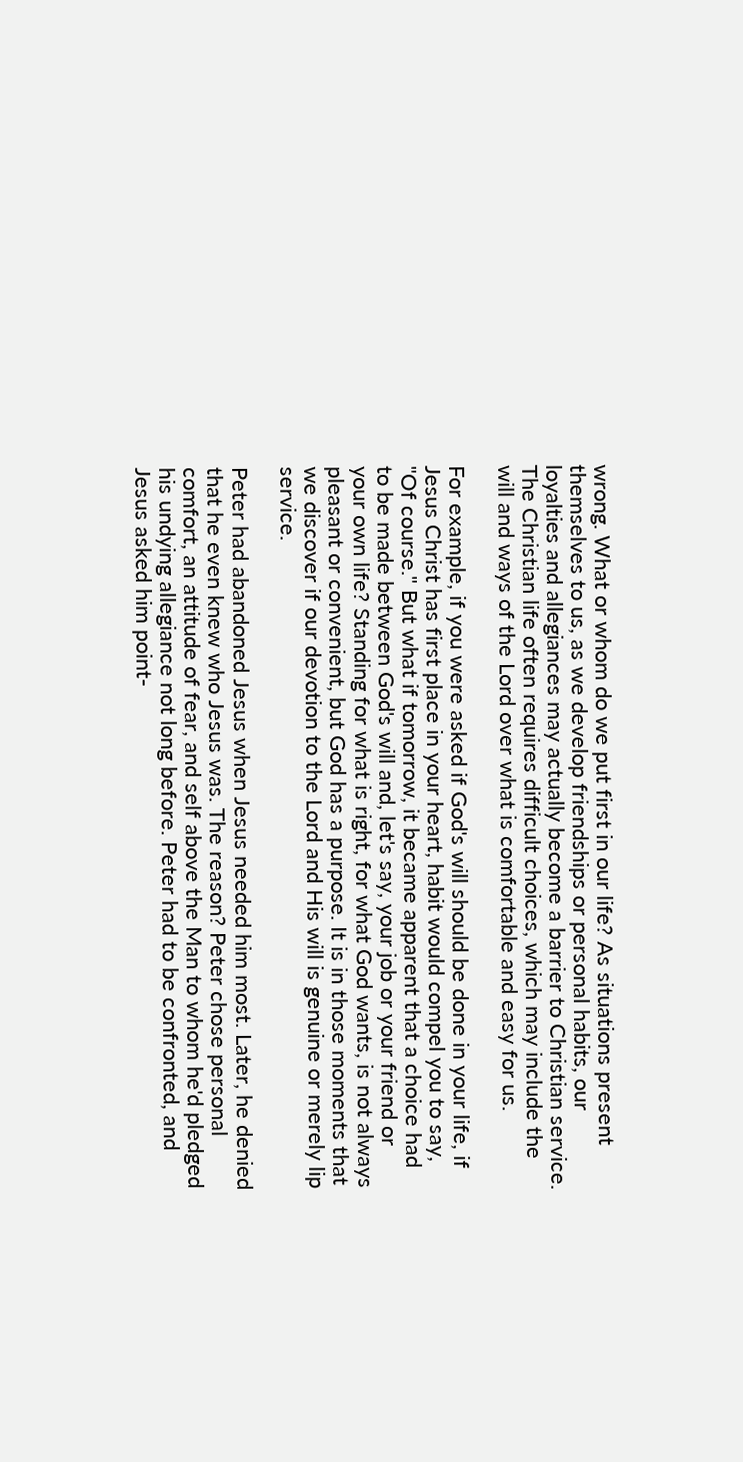wrong. What or whom do we put first in our life? As situations present themselves to us, as we develop friendships or personal habits, our loyalties and allegiances may actually become a barrier to Christian service. The Christian life often requires difficult choices, which may include the will and ways of the Lord over what is comfortable and easy for us.

For example, if you were asked if God's will should be done in your life, if Jesus Christ has first place in your heart, habit would compel you to say, "Of course." But what if tomorrow, it became apparent that a choice had to be made between God's will and, let's say, your job or your friend or your own life? Standing for what is right, for what God wants, is not always pleasant or convenient, but God has a purpose. It is in those moments that we discover if our devotion to the Lord and His will is genuine or merely lip service.

Peter had abandoned Jesus when Jesus needed him most. Later, he denied that he even knew who Jesus was. The reason? Peter chose personal comfort, an attitude of fear, and self above the Man to whom he'd pledged his undying allegiance not long before. Peter had to be confronted, and Jesus asked him point-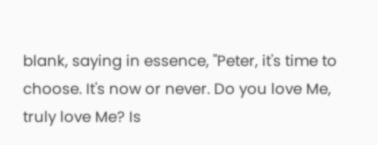blank, saying in essence, "Peter, it's time to choose. It's now or never. Do you love Me, truly love Me? Is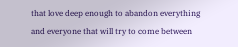that love deep enough to abandon everything and everyone that will try to come between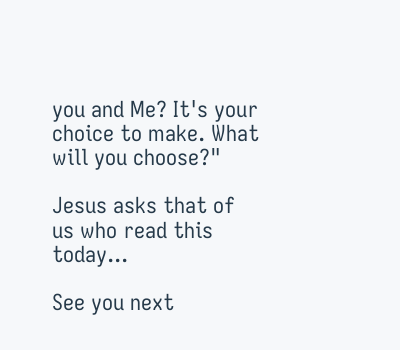you and Me? It's your choice to make. What will you choose?"

Jesus asks that of us who read this today...

See you next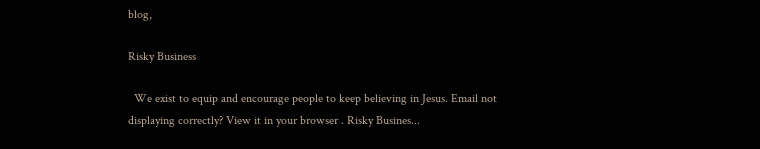blog,

Risky Business

  We exist to equip and encourage people to keep believing in Jesus. Email not displaying correctly? View it in your browser . Risky Busines...